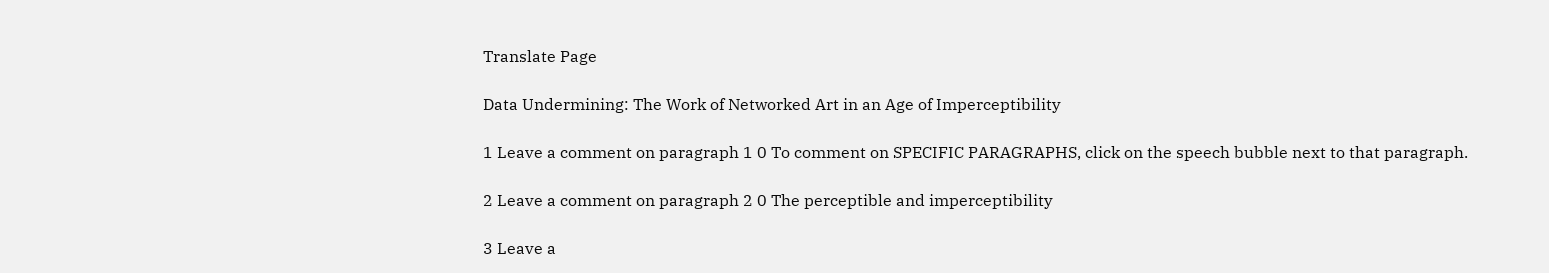Translate Page

Data Undermining: The Work of Networked Art in an Age of Imperceptibility

1 Leave a comment on paragraph 1 0 To comment on SPECIFIC PARAGRAPHS, click on the speech bubble next to that paragraph.

2 Leave a comment on paragraph 2 0 The perceptible and imperceptibility

3 Leave a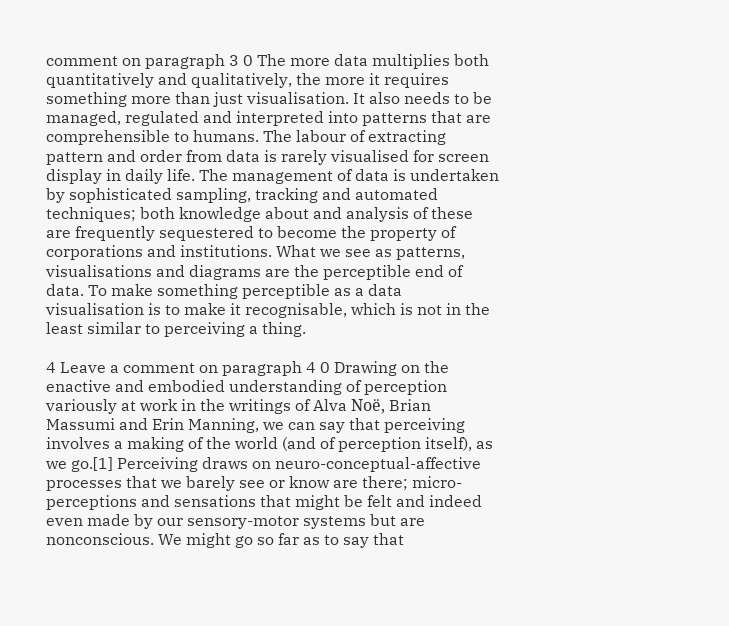comment on paragraph 3 0 The more data multiplies both quantitatively and qualitatively, the more it requires something more than just visualisation. It also needs to be managed, regulated and interpreted into patterns that are comprehensible to humans. The labour of extracting pattern and order from data is rarely visualised for screen display in daily life. The management of data is undertaken by sophisticated sampling, tracking and automated techniques; both knowledge about and analysis of these are frequently sequestered to become the property of corporations and institutions. What we see as patterns, visualisations and diagrams are the perceptible end of data. To make something perceptible as a data visualisation is to make it recognisable, which is not in the least similar to perceiving a thing.

4 Leave a comment on paragraph 4 0 Drawing on the enactive and embodied understanding of perception variously at work in the writings of Alva Noë, Brian Massumi and Erin Manning, we can say that perceiving involves a making of the world (and of perception itself), as we go.[1] Perceiving draws on neuro-conceptual-affective processes that we barely see or know are there; micro-perceptions and sensations that might be felt and indeed even made by our sensory-motor systems but are nonconscious. We might go so far as to say that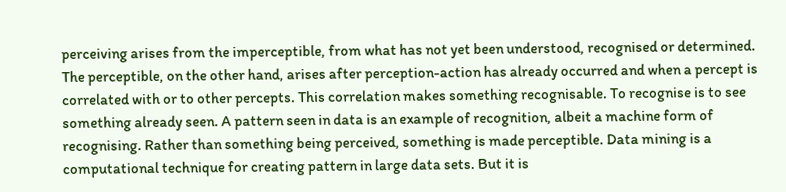perceiving arises from the imperceptible, from what has not yet been understood, recognised or determined. The perceptible, on the other hand, arises after perception-action has already occurred and when a percept is correlated with or to other percepts. This correlation makes something recognisable. To recognise is to see something already seen. A pattern seen in data is an example of recognition, albeit a machine form of recognising. Rather than something being perceived, something is made perceptible. Data mining is a computational technique for creating pattern in large data sets. But it is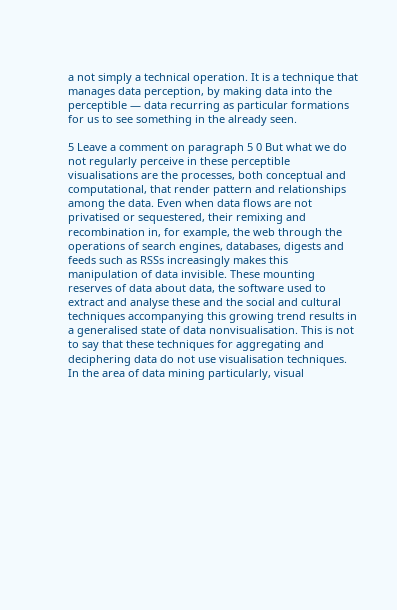a not simply a technical operation. It is a technique that manages data perception, by making data into the perceptible — data recurring as particular formations for us to see something in the already seen.

5 Leave a comment on paragraph 5 0 But what we do not regularly perceive in these perceptible visualisations are the processes, both conceptual and computational, that render pattern and relationships among the data. Even when data flows are not privatised or sequestered, their remixing and recombination in, for example, the web through the operations of search engines, databases, digests and feeds such as RSSs increasingly makes this manipulation of data invisible. These mounting reserves of data about data, the software used to extract and analyse these and the social and cultural techniques accompanying this growing trend results in a generalised state of data nonvisualisation. This is not to say that these techniques for aggregating and deciphering data do not use visualisation techniques. In the area of data mining particularly, visual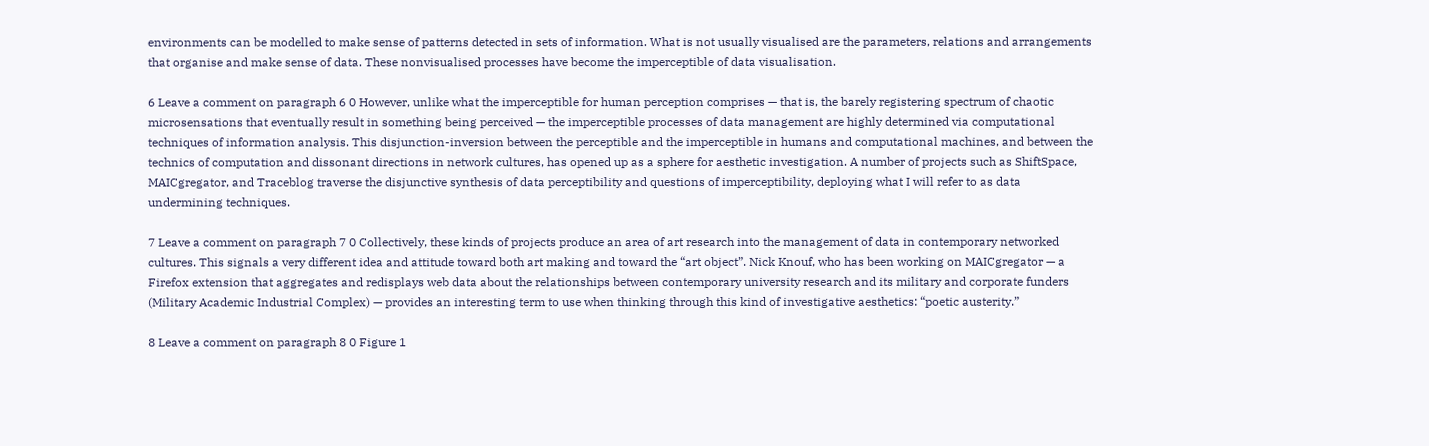environments can be modelled to make sense of patterns detected in sets of information. What is not usually visualised are the parameters, relations and arrangements that organise and make sense of data. These nonvisualised processes have become the imperceptible of data visualisation.

6 Leave a comment on paragraph 6 0 However, unlike what the imperceptible for human perception comprises — that is, the barely registering spectrum of chaotic microsensations that eventually result in something being perceived — the imperceptible processes of data management are highly determined via computational techniques of information analysis. This disjunction-inversion between the perceptible and the imperceptible in humans and computational machines, and between the technics of computation and dissonant directions in network cultures, has opened up as a sphere for aesthetic investigation. A number of projects such as ShiftSpace, MAICgregator, and Traceblog traverse the disjunctive synthesis of data perceptibility and questions of imperceptibility, deploying what I will refer to as data undermining techniques.

7 Leave a comment on paragraph 7 0 Collectively, these kinds of projects produce an area of art research into the management of data in contemporary networked cultures. This signals a very different idea and attitude toward both art making and toward the “art object”. Nick Knouf, who has been working on MAICgregator — a Firefox extension that aggregates and redisplays web data about the relationships between contemporary university research and its military and corporate funders (Military Academic Industrial Complex) — provides an interesting term to use when thinking through this kind of investigative aesthetics: “poetic austerity.”

8 Leave a comment on paragraph 8 0 Figure 1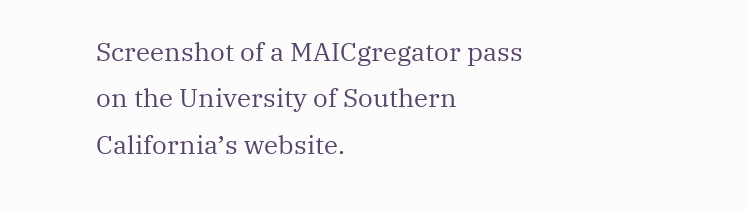Screenshot of a MAICgregator pass on the University of Southern California’s website.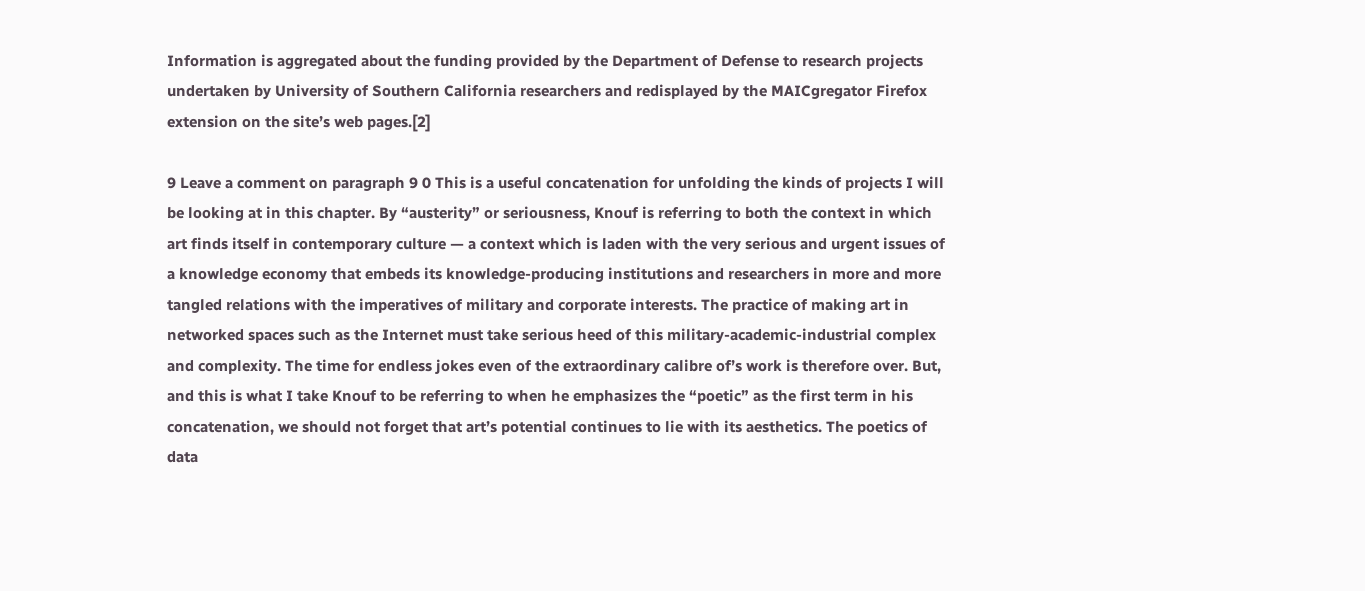Information is aggregated about the funding provided by the Department of Defense to research projects undertaken by University of Southern California researchers and redisplayed by the MAICgregator Firefox extension on the site’s web pages.[2]

9 Leave a comment on paragraph 9 0 This is a useful concatenation for unfolding the kinds of projects I will be looking at in this chapter. By “austerity” or seriousness, Knouf is referring to both the context in which art finds itself in contemporary culture — a context which is laden with the very serious and urgent issues of a knowledge economy that embeds its knowledge-producing institutions and researchers in more and more tangled relations with the imperatives of military and corporate interests. The practice of making art in networked spaces such as the Internet must take serious heed of this military-academic-industrial complex and complexity. The time for endless jokes even of the extraordinary calibre of’s work is therefore over. But, and this is what I take Knouf to be referring to when he emphasizes the “poetic” as the first term in his concatenation, we should not forget that art’s potential continues to lie with its aesthetics. The poetics of data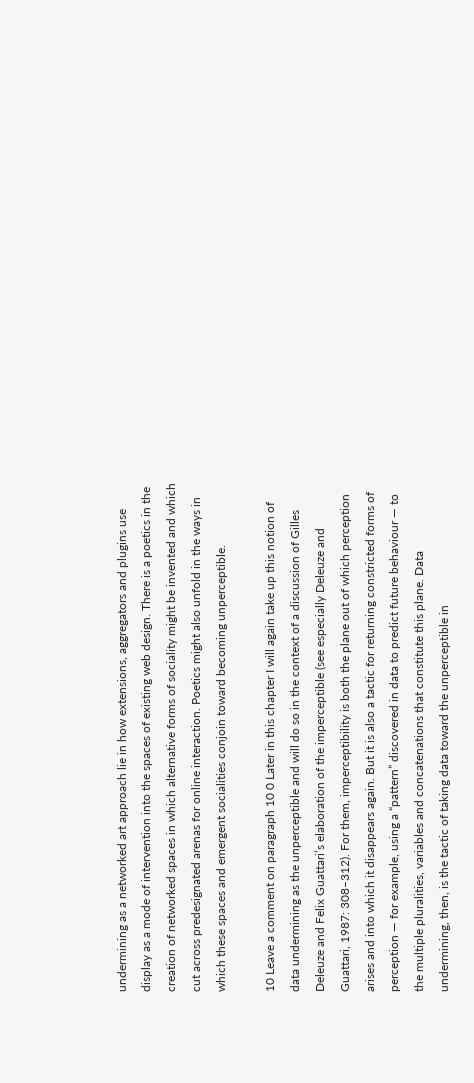undermining as a networked art approach lie in how extensions, aggregators and plugins use display as a mode of intervention into the spaces of existing web design. There is a poetics in the creation of networked spaces in which alternative forms of sociality might be invented and which cut across predesignated arenas for online interaction. Poetics might also unfold in the ways in which these spaces and emergent socialities conjoin toward becoming unperceptible.

10 Leave a comment on paragraph 10 0 Later in this chapter I will again take up this notion of data undermining as the unperceptible and will do so in the context of a discussion of Gilles Deleuze and Felix Guattari’s elaboration of the imperceptible (see especially Deleuze and Guattari, 1987: 308–312). For them, imperceptibility is both the plane out of which perception arises and into which it disappears again. But it is also a tactic for returning constricted forms of perception — for example, using a “pattern” discovered in data to predict future behaviour — to the multiple pluralities, variables and concatenations that constitute this plane. Data undermining, then, is the tactic of taking data toward the unperceptible in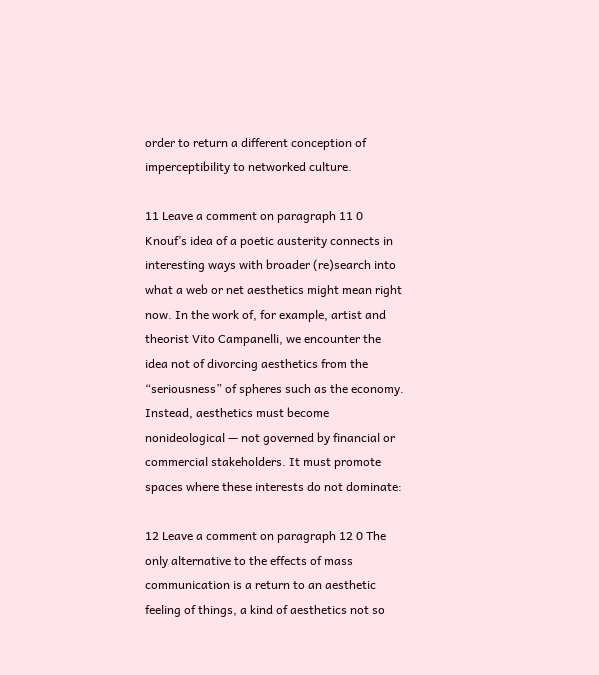order to return a different conception of imperceptibility to networked culture.

11 Leave a comment on paragraph 11 0 Knouf’s idea of a poetic austerity connects in interesting ways with broader (re)search into what a web or net aesthetics might mean right now. In the work of, for example, artist and theorist Vito Campanelli, we encounter the idea not of divorcing aesthetics from the “seriousness” of spheres such as the economy. Instead, aesthetics must become nonideological — not governed by financial or commercial stakeholders. It must promote spaces where these interests do not dominate:

12 Leave a comment on paragraph 12 0 The only alternative to the effects of mass communication is a return to an aesthetic feeling of things, a kind of aesthetics not so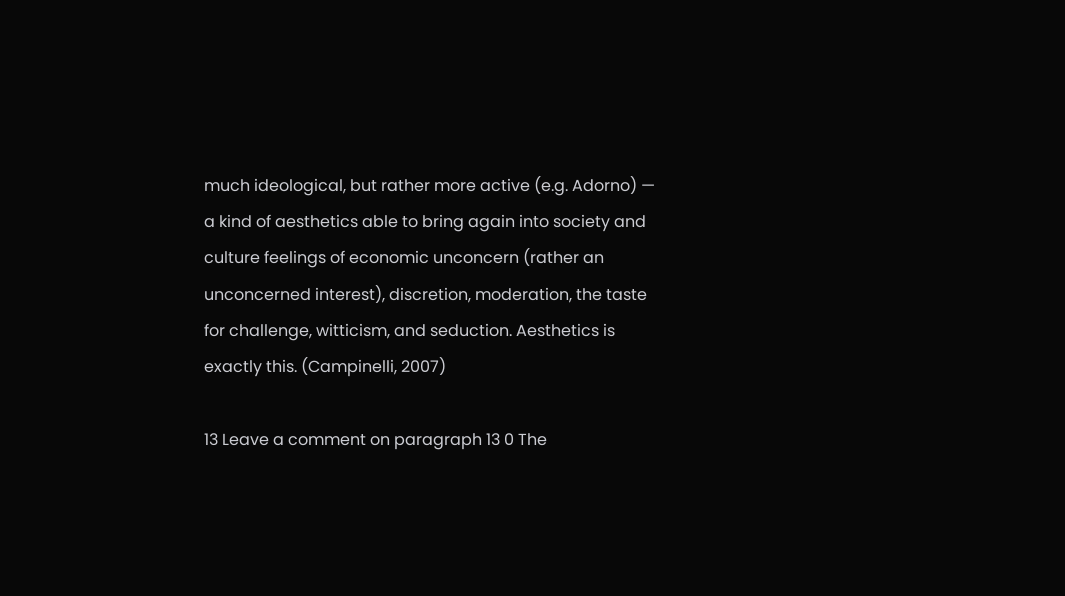much ideological, but rather more active (e.g. Adorno) — a kind of aesthetics able to bring again into society and culture feelings of economic unconcern (rather an unconcerned interest), discretion, moderation, the taste for challenge, witticism, and seduction. Aesthetics is exactly this. (Campinelli, 2007)

13 Leave a comment on paragraph 13 0 The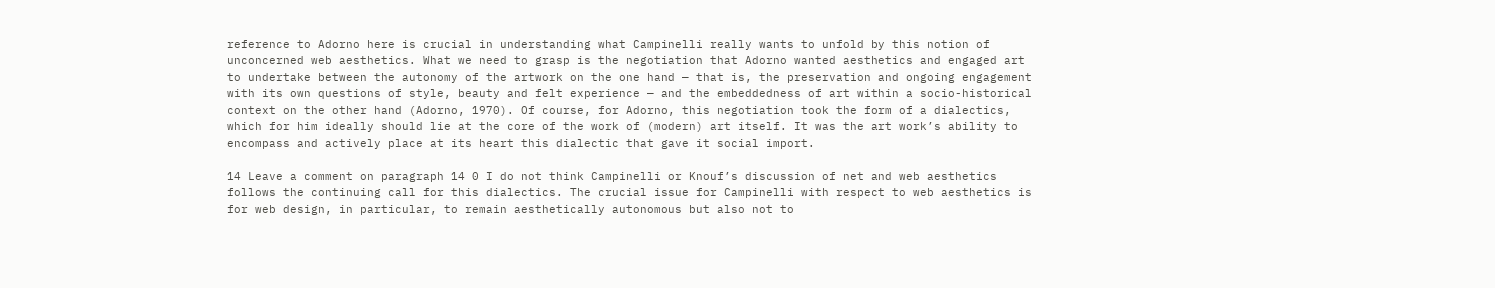reference to Adorno here is crucial in understanding what Campinelli really wants to unfold by this notion of unconcerned web aesthetics. What we need to grasp is the negotiation that Adorno wanted aesthetics and engaged art to undertake between the autonomy of the artwork on the one hand — that is, the preservation and ongoing engagement with its own questions of style, beauty and felt experience — and the embeddedness of art within a socio-historical context on the other hand (Adorno, 1970). Of course, for Adorno, this negotiation took the form of a dialectics, which for him ideally should lie at the core of the work of (modern) art itself. It was the art work’s ability to encompass and actively place at its heart this dialectic that gave it social import.

14 Leave a comment on paragraph 14 0 I do not think Campinelli or Knouf’s discussion of net and web aesthetics follows the continuing call for this dialectics. The crucial issue for Campinelli with respect to web aesthetics is for web design, in particular, to remain aesthetically autonomous but also not to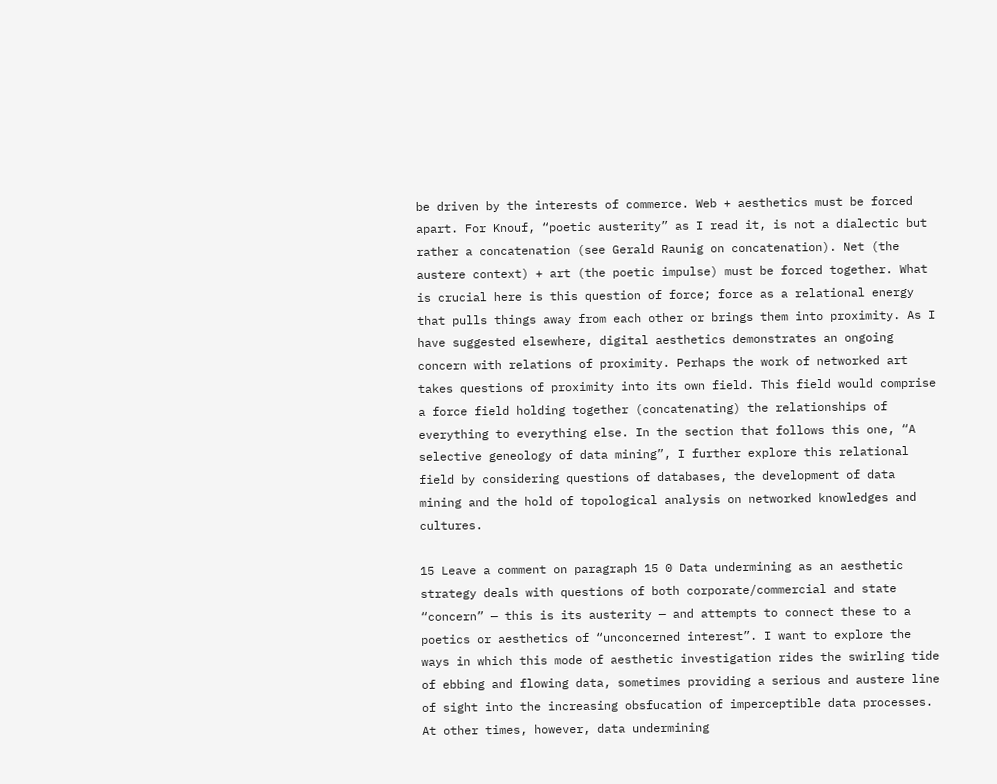be driven by the interests of commerce. Web + aesthetics must be forced apart. For Knouf, “poetic austerity” as I read it, is not a dialectic but rather a concatenation (see Gerald Raunig on concatenation). Net (the austere context) + art (the poetic impulse) must be forced together. What is crucial here is this question of force; force as a relational energy that pulls things away from each other or brings them into proximity. As I have suggested elsewhere, digital aesthetics demonstrates an ongoing concern with relations of proximity. Perhaps the work of networked art takes questions of proximity into its own field. This field would comprise a force field holding together (concatenating) the relationships of everything to everything else. In the section that follows this one, “A selective geneology of data mining”, I further explore this relational field by considering questions of databases, the development of data mining and the hold of topological analysis on networked knowledges and cultures.

15 Leave a comment on paragraph 15 0 Data undermining as an aesthetic strategy deals with questions of both corporate/commercial and state “concern” — this is its austerity — and attempts to connect these to a poetics or aesthetics of “unconcerned interest”. I want to explore the ways in which this mode of aesthetic investigation rides the swirling tide of ebbing and flowing data, sometimes providing a serious and austere line of sight into the increasing obsfucation of imperceptible data processes. At other times, however, data undermining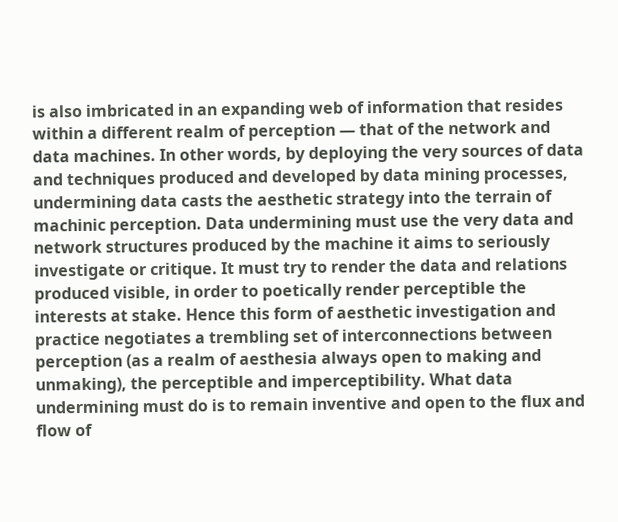is also imbricated in an expanding web of information that resides within a different realm of perception — that of the network and data machines. In other words, by deploying the very sources of data and techniques produced and developed by data mining processes, undermining data casts the aesthetic strategy into the terrain of machinic perception. Data undermining must use the very data and network structures produced by the machine it aims to seriously investigate or critique. It must try to render the data and relations produced visible, in order to poetically render perceptible the interests at stake. Hence this form of aesthetic investigation and practice negotiates a trembling set of interconnections between perception (as a realm of aesthesia always open to making and unmaking), the perceptible and imperceptibility. What data undermining must do is to remain inventive and open to the flux and flow of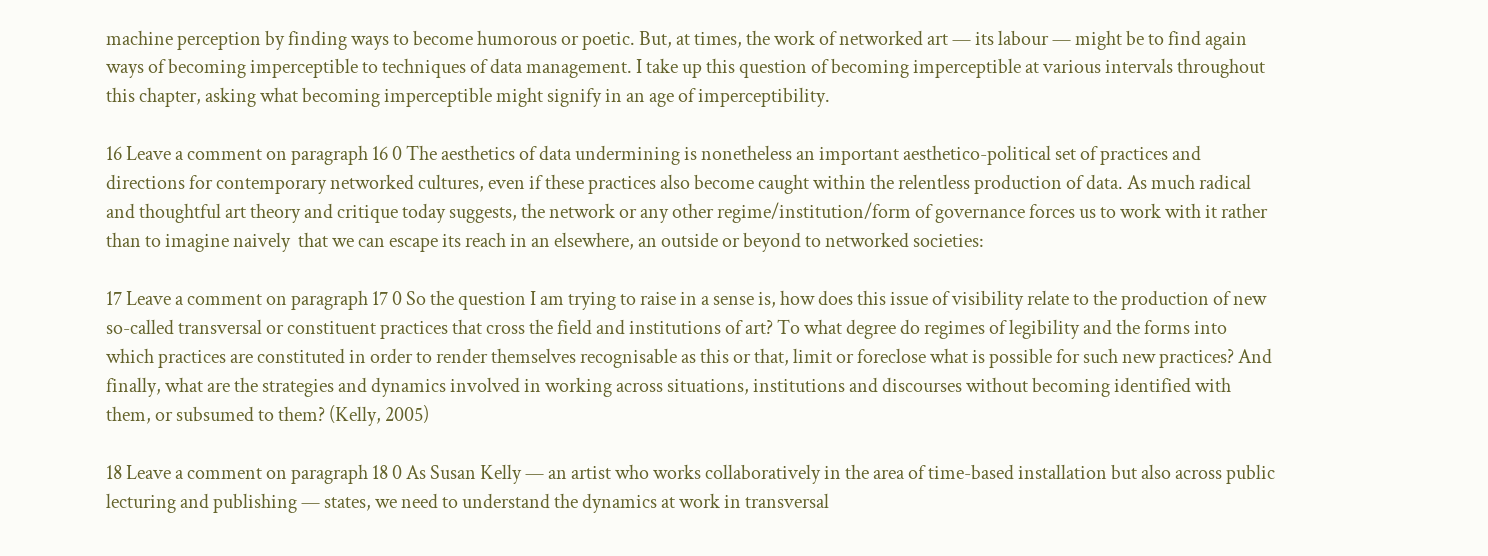machine perception by finding ways to become humorous or poetic. But, at times, the work of networked art — its labour — might be to find again ways of becoming imperceptible to techniques of data management. I take up this question of becoming imperceptible at various intervals throughout this chapter, asking what becoming imperceptible might signify in an age of imperceptibility.

16 Leave a comment on paragraph 16 0 The aesthetics of data undermining is nonetheless an important aesthetico-political set of practices and directions for contemporary networked cultures, even if these practices also become caught within the relentless production of data. As much radical and thoughtful art theory and critique today suggests, the network or any other regime/institution/form of governance forces us to work with it rather than to imagine naively  that we can escape its reach in an elsewhere, an outside or beyond to networked societies:

17 Leave a comment on paragraph 17 0 So the question I am trying to raise in a sense is, how does this issue of visibility relate to the production of new so-called transversal or constituent practices that cross the field and institutions of art? To what degree do regimes of legibility and the forms into which practices are constituted in order to render themselves recognisable as this or that, limit or foreclose what is possible for such new practices? And finally, what are the strategies and dynamics involved in working across situations, institutions and discourses without becoming identified with them, or subsumed to them? (Kelly, 2005)

18 Leave a comment on paragraph 18 0 As Susan Kelly — an artist who works collaboratively in the area of time-based installation but also across public lecturing and publishing — states, we need to understand the dynamics at work in transversal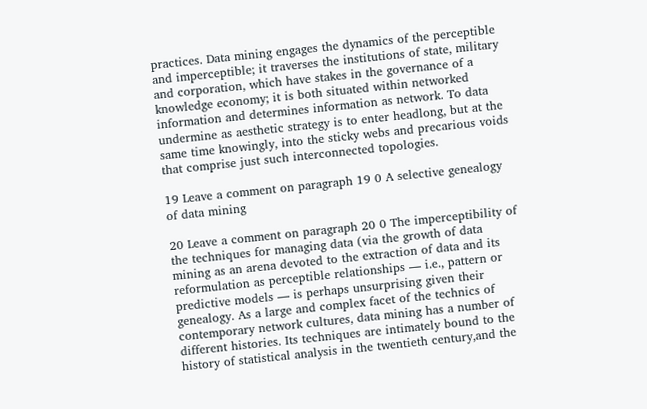practices. Data mining engages the dynamics of the perceptible and imperceptible; it traverses the institutions of state, military and corporation, which have stakes in the governance of a knowledge economy; it is both situated within networked information and determines information as network. To data undermine as aesthetic strategy is to enter headlong, but at the same time knowingly, into the sticky webs and precarious voids that comprise just such interconnected topologies.

19 Leave a comment on paragraph 19 0 A selective genealogy of data mining

20 Leave a comment on paragraph 20 0 The imperceptibility of the techniques for managing data (via the growth of data mining as an arena devoted to the extraction of data and its reformulation as perceptible relationships — i.e., pattern or predictive models — is perhaps unsurprising given their genealogy. As a large and complex facet of the technics of contemporary network cultures, data mining has a number of different histories. Its techniques are intimately bound to the history of statistical analysis in the twentieth century,and the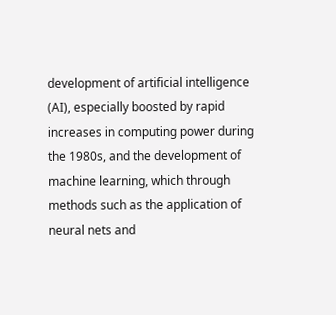development of artificial intelligence (AI), especially boosted by rapid increases in computing power during the 1980s, and the development of machine learning, which through methods such as the application of neural nets and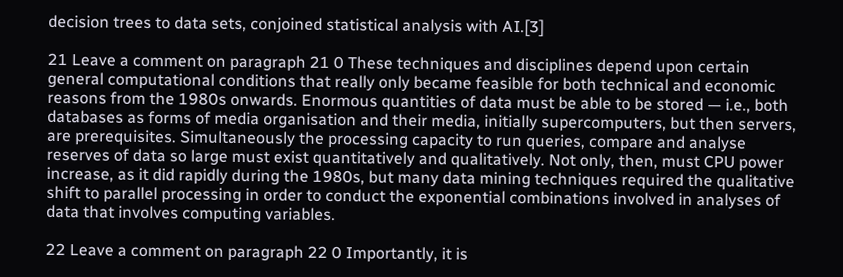decision trees to data sets, conjoined statistical analysis with AI.[3]

21 Leave a comment on paragraph 21 0 These techniques and disciplines depend upon certain general computational conditions that really only became feasible for both technical and economic reasons from the 1980s onwards. Enormous quantities of data must be able to be stored — i.e., both databases as forms of media organisation and their media, initially supercomputers, but then servers, are prerequisites. Simultaneously the processing capacity to run queries, compare and analyse reserves of data so large must exist quantitatively and qualitatively. Not only, then, must CPU power increase, as it did rapidly during the 1980s, but many data mining techniques required the qualitative shift to parallel processing in order to conduct the exponential combinations involved in analyses of data that involves computing variables.

22 Leave a comment on paragraph 22 0 Importantly, it is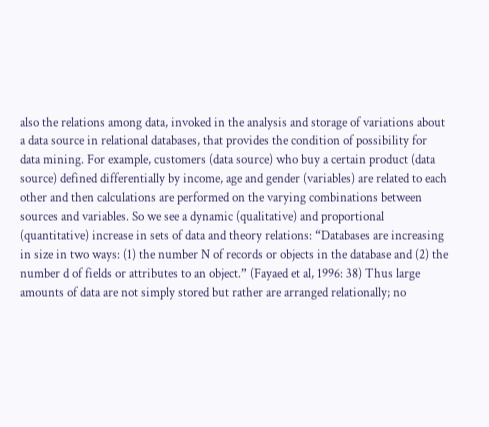also the relations among data, invoked in the analysis and storage of variations about a data source in relational databases, that provides the condition of possibility for data mining. For example, customers (data source) who buy a certain product (data source) defined differentially by income, age and gender (variables) are related to each other and then calculations are performed on the varying combinations between sources and variables. So we see a dynamic (qualitative) and proportional (quantitative) increase in sets of data and theory relations: “Databases are increasing in size in two ways: (1) the number N of records or objects in the database and (2) the number d of fields or attributes to an object.” (Fayaed et al, 1996: 38) Thus large amounts of data are not simply stored but rather are arranged relationally; no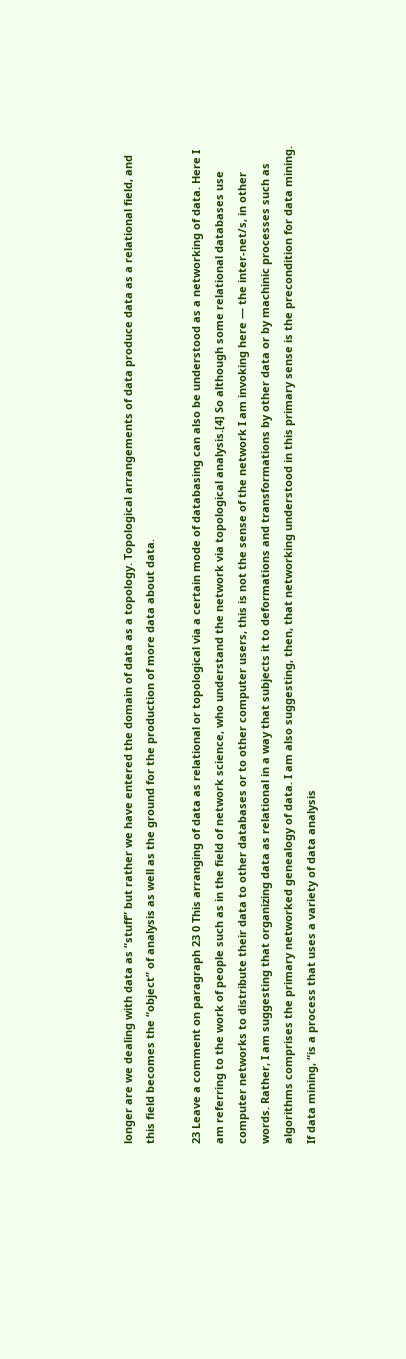longer are we dealing with data as “stuff” but rather we have entered the domain of data as a topology. Topological arrangements of data produce data as a relational field, and this field becomes the “object” of analysis as well as the ground for the production of more data about data.

23 Leave a comment on paragraph 23 0 This arranging of data as relational or topological via a certain mode of databasing can also be understood as a networking of data. Here I am referring to the work of people such as in the field of network science, who understand the network via topological analysis.[4] So although some relational databases use computer networks to distribute their data to other databases or to other computer users, this is not the sense of the network I am invoking here — the inter-net/s, in other words. Rather, I am suggesting that organizing data as relational in a way that subjects it to deformations and transformations by other data or by machinic processes such as algorithms comprises the primary networked genealogy of data. I am also suggesting, then, that networking understood in this primary sense is the precondition for data mining. If data mining, “is a process that uses a variety of data analysis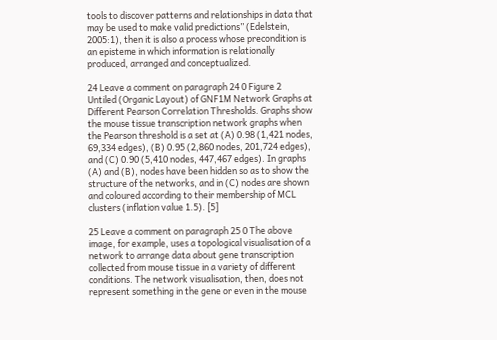tools to discover patterns and relationships in data that may be used to make valid predictions” (Edelstein, 2005:1), then it is also a process whose precondition is an episteme in which information is relationally produced, arranged and conceptualized.

24 Leave a comment on paragraph 24 0 Figure 2
Untiled (Organic Layout) of GNF1M Network Graphs at Different Pearson Correlation Thresholds. Graphs show the mouse tissue transcription network graphs when the Pearson threshold is a set at (A) 0.98 (1,421 nodes, 69,334 edges), (B) 0.95 (2,860 nodes, 201,724 edges), and (C) 0.90 (5,410 nodes, 447,467 edges). In graphs (A) and (B), nodes have been hidden so as to show the structure of the networks, and in (C) nodes are shown and coloured according to their membership of MCL clusters (inflation value 1.5). [5]

25 Leave a comment on paragraph 25 0 The above image, for example, uses a topological visualisation of a network to arrange data about gene transcription collected from mouse tissue in a variety of different conditions. The network visualisation, then, does not represent something in the gene or even in the mouse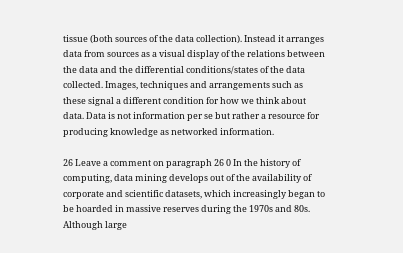tissue (both sources of the data collection). Instead it arranges data from sources as a visual display of the relations between the data and the differential conditions/states of the data collected. Images, techniques and arrangements such as these signal a different condition for how we think about data. Data is not information per se but rather a resource for producing knowledge as networked information.

26 Leave a comment on paragraph 26 0 In the history of computing, data mining develops out of the availability of corporate and scientific datasets, which increasingly began to be hoarded in massive reserves during the 1970s and 80s. Although large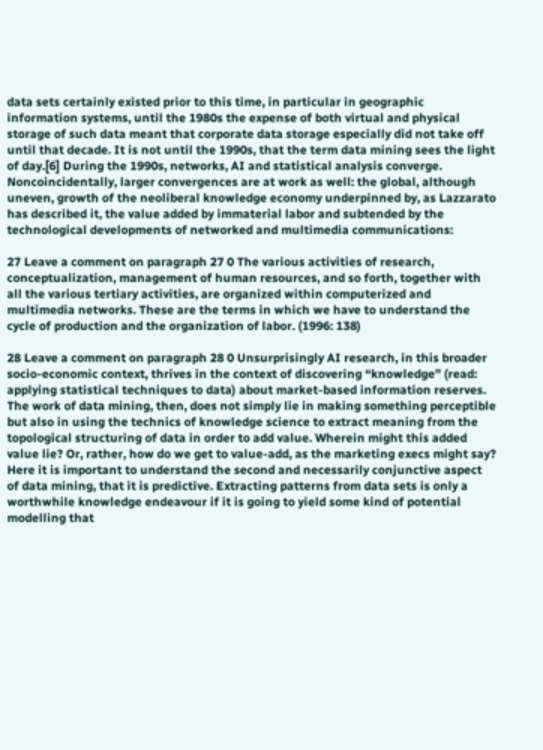data sets certainly existed prior to this time, in particular in geographic information systems, until the 1980s the expense of both virtual and physical storage of such data meant that corporate data storage especially did not take off until that decade. It is not until the 1990s, that the term data mining sees the light of day.[6] During the 1990s, networks, AI and statistical analysis converge. Noncoincidentally, larger convergences are at work as well: the global, although uneven, growth of the neoliberal knowledge economy underpinned by, as Lazzarato has described it, the value added by immaterial labor and subtended by the technological developments of networked and multimedia communications:

27 Leave a comment on paragraph 27 0 The various activities of research, conceptualization, management of human resources, and so forth, together with all the various tertiary activities, are organized within computerized and multimedia networks. These are the terms in which we have to understand the cycle of production and the organization of labor. (1996: 138)

28 Leave a comment on paragraph 28 0 Unsurprisingly AI research, in this broader socio-economic context, thrives in the context of discovering “knowledge” (read: applying statistical techniques to data) about market-based information reserves. The work of data mining, then, does not simply lie in making something perceptible but also in using the technics of knowledge science to extract meaning from the topological structuring of data in order to add value. Wherein might this added value lie? Or, rather, how do we get to value-add, as the marketing execs might say? Here it is important to understand the second and necessarily conjunctive aspect of data mining, that it is predictive. Extracting patterns from data sets is only a worthwhile knowledge endeavour if it is going to yield some kind of potential modelling that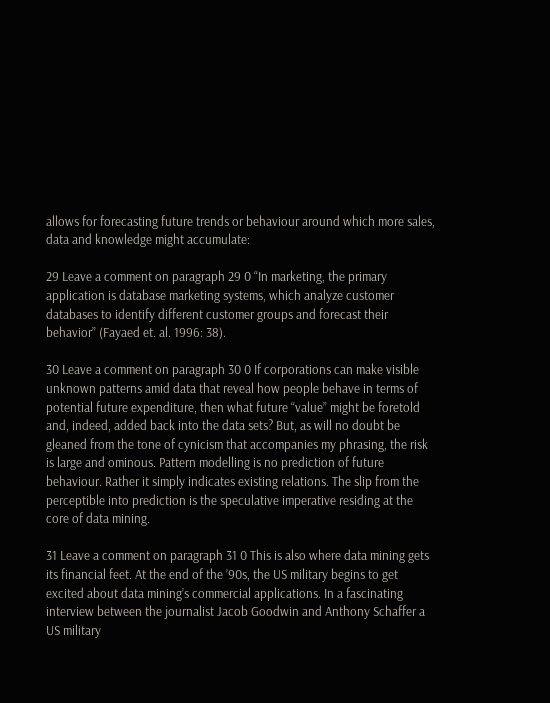allows for forecasting future trends or behaviour around which more sales, data and knowledge might accumulate:

29 Leave a comment on paragraph 29 0 “In marketing, the primary application is database marketing systems, which analyze customer databases to identify different customer groups and forecast their behavior” (Fayaed et. al. 1996: 38).

30 Leave a comment on paragraph 30 0 If corporations can make visible unknown patterns amid data that reveal how people behave in terms of potential future expenditure, then what future “value” might be foretold and, indeed, added back into the data sets? But, as will no doubt be gleaned from the tone of cynicism that accompanies my phrasing, the risk is large and ominous. Pattern modelling is no prediction of future behaviour. Rather it simply indicates existing relations. The slip from the perceptible into prediction is the speculative imperative residing at the core of data mining.

31 Leave a comment on paragraph 31 0 This is also where data mining gets its financial feet. At the end of the ’90s, the US military begins to get excited about data mining’s commercial applications. In a fascinating interview between the journalist Jacob Goodwin and Anthony Schaffer a US military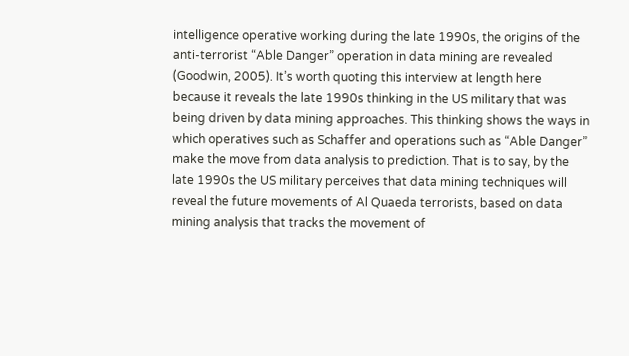intelligence operative working during the late 1990s, the origins of the anti-terrorist “Able Danger” operation in data mining are revealed (Goodwin, 2005). It’s worth quoting this interview at length here because it reveals the late 1990s thinking in the US military that was being driven by data mining approaches. This thinking shows the ways in which operatives such as Schaffer and operations such as “Able Danger” make the move from data analysis to prediction. That is to say, by the late 1990s the US military perceives that data mining techniques will reveal the future movements of Al Quaeda terrorists, based on data mining analysis that tracks the movement of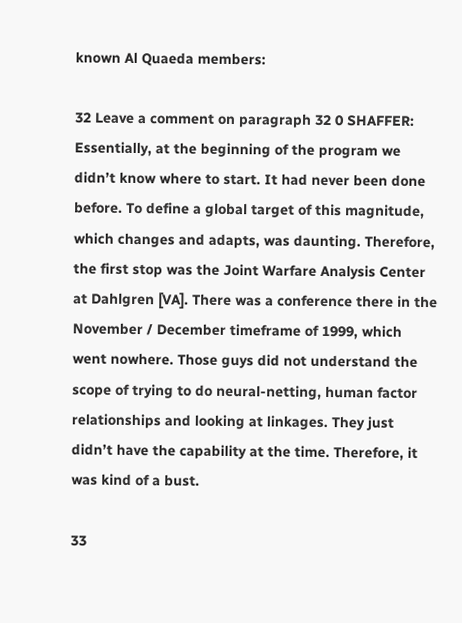known Al Quaeda members:

32 Leave a comment on paragraph 32 0 SHAFFER: Essentially, at the beginning of the program we didn’t know where to start. It had never been done before. To define a global target of this magnitude, which changes and adapts, was daunting. Therefore, the first stop was the Joint Warfare Analysis Center at Dahlgren [VA]. There was a conference there in the November / December timeframe of 1999, which went nowhere. Those guys did not understand the scope of trying to do neural-netting, human factor relationships and looking at linkages. They just didn’t have the capability at the time. Therefore, it was kind of a bust.

33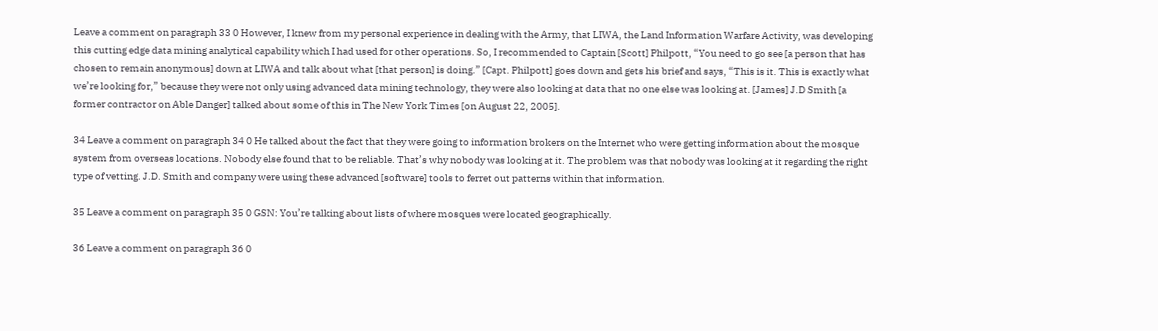Leave a comment on paragraph 33 0 However, I knew from my personal experience in dealing with the Army, that LIWA, the Land Information Warfare Activity, was developing this cutting edge data mining analytical capability which I had used for other operations. So, I recommended to Captain [Scott] Philpott, “You need to go see [a person that has chosen to remain anonymous] down at LIWA and talk about what [that person] is doing.” [Capt. Philpott] goes down and gets his brief and says, “This is it. This is exactly what we’re looking for,” because they were not only using advanced data mining technology, they were also looking at data that no one else was looking at. [James] J.D Smith [a former contractor on Able Danger] talked about some of this in The New York Times [on August 22, 2005].

34 Leave a comment on paragraph 34 0 He talked about the fact that they were going to information brokers on the Internet who were getting information about the mosque system from overseas locations. Nobody else found that to be reliable. That’s why nobody was looking at it. The problem was that nobody was looking at it regarding the right type of vetting. J.D. Smith and company were using these advanced [software] tools to ferret out patterns within that information.

35 Leave a comment on paragraph 35 0 GSN: You’re talking about lists of where mosques were located geographically.

36 Leave a comment on paragraph 36 0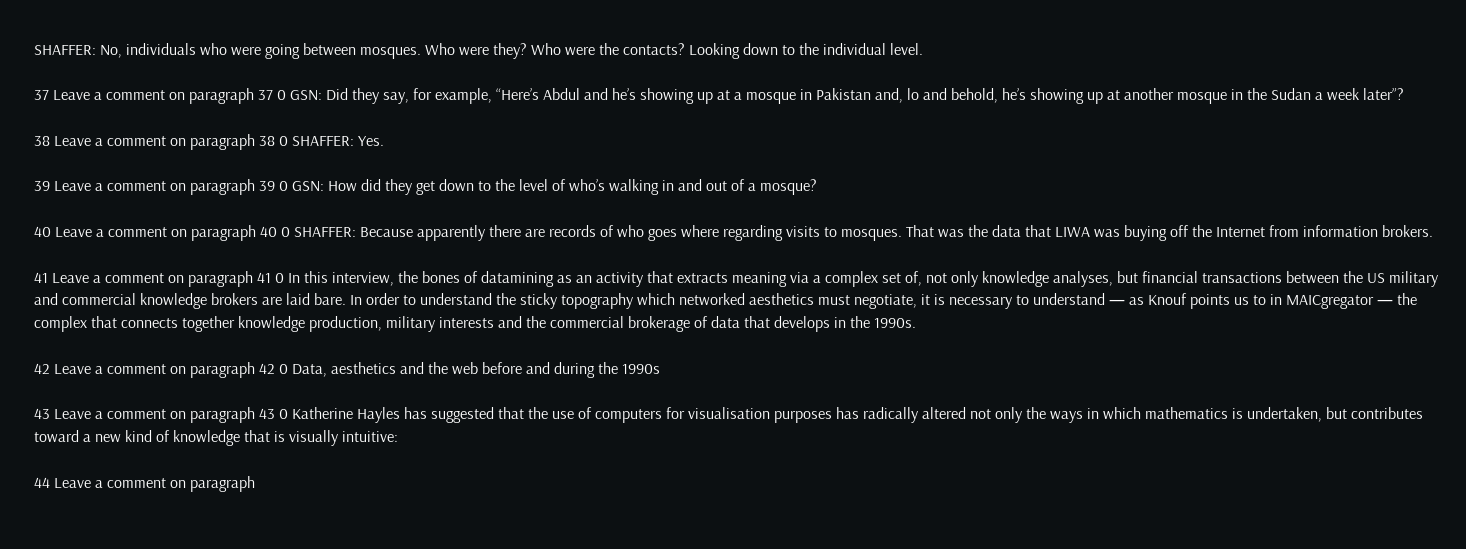SHAFFER: No, individuals who were going between mosques. Who were they? Who were the contacts? Looking down to the individual level.

37 Leave a comment on paragraph 37 0 GSN: Did they say, for example, “Here’s Abdul and he’s showing up at a mosque in Pakistan and, lo and behold, he’s showing up at another mosque in the Sudan a week later”?

38 Leave a comment on paragraph 38 0 SHAFFER: Yes.

39 Leave a comment on paragraph 39 0 GSN: How did they get down to the level of who’s walking in and out of a mosque?

40 Leave a comment on paragraph 40 0 SHAFFER: Because apparently there are records of who goes where regarding visits to mosques. That was the data that LIWA was buying off the Internet from information brokers.

41 Leave a comment on paragraph 41 0 In this interview, the bones of datamining as an activity that extracts meaning via a complex set of, not only knowledge analyses, but financial transactions between the US military and commercial knowledge brokers are laid bare. In order to understand the sticky topography which networked aesthetics must negotiate, it is necessary to understand — as Knouf points us to in MAICgregator — the complex that connects together knowledge production, military interests and the commercial brokerage of data that develops in the 1990s.

42 Leave a comment on paragraph 42 0 Data, aesthetics and the web before and during the 1990s

43 Leave a comment on paragraph 43 0 Katherine Hayles has suggested that the use of computers for visualisation purposes has radically altered not only the ways in which mathematics is undertaken, but contributes toward a new kind of knowledge that is visually intuitive:

44 Leave a comment on paragraph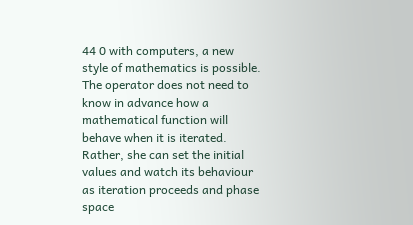44 0 with computers, a new style of mathematics is possible. The operator does not need to know in advance how a mathematical function will behave when it is iterated. Rather, she can set the initial values and watch its behaviour as iteration proceeds and phase space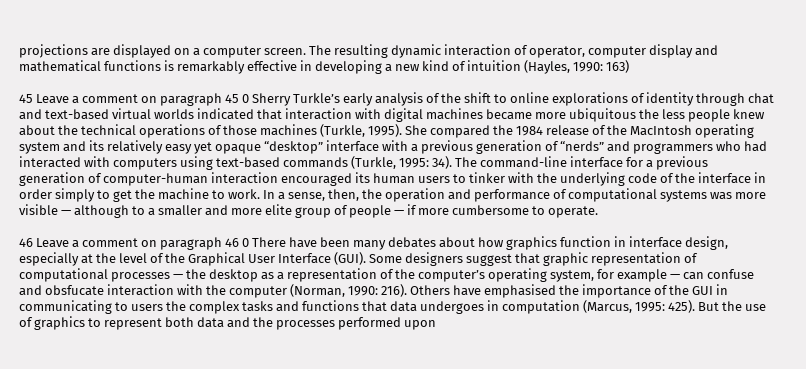projections are displayed on a computer screen. The resulting dynamic interaction of operator, computer display and mathematical functions is remarkably effective in developing a new kind of intuition (Hayles, 1990: 163)

45 Leave a comment on paragraph 45 0 Sherry Turkle’s early analysis of the shift to online explorations of identity through chat and text-based virtual worlds indicated that interaction with digital machines became more ubiquitous the less people knew about the technical operations of those machines (Turkle, 1995). She compared the 1984 release of the MacIntosh operating system and its relatively easy yet opaque “desktop” interface with a previous generation of “nerds” and programmers who had interacted with computers using text-based commands (Turkle, 1995: 34). The command-line interface for a previous generation of computer-human interaction encouraged its human users to tinker with the underlying code of the interface in order simply to get the machine to work. In a sense, then, the operation and performance of computational systems was more visible — although to a smaller and more elite group of people — if more cumbersome to operate.

46 Leave a comment on paragraph 46 0 There have been many debates about how graphics function in interface design, especially at the level of the Graphical User Interface (GUI). Some designers suggest that graphic representation of computational processes — the desktop as a representation of the computer’s operating system, for example — can confuse and obsfucate interaction with the computer (Norman, 1990: 216). Others have emphasised the importance of the GUI in communicating to users the complex tasks and functions that data undergoes in computation (Marcus, 1995: 425). But the use of graphics to represent both data and the processes performed upon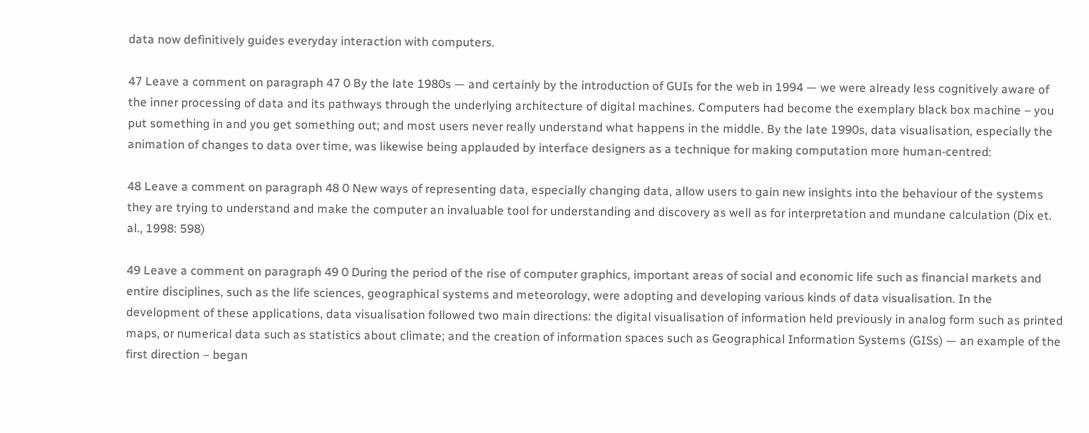data now definitively guides everyday interaction with computers.

47 Leave a comment on paragraph 47 0 By the late 1980s — and certainly by the introduction of GUIs for the web in 1994 — we were already less cognitively aware of the inner processing of data and its pathways through the underlying architecture of digital machines. Computers had become the exemplary black box machine – you put something in and you get something out; and most users never really understand what happens in the middle. By the late 1990s, data visualisation, especially the animation of changes to data over time, was likewise being applauded by interface designers as a technique for making computation more human-centred:

48 Leave a comment on paragraph 48 0 New ways of representing data, especially changing data, allow users to gain new insights into the behaviour of the systems they are trying to understand and make the computer an invaluable tool for understanding and discovery as well as for interpretation and mundane calculation (Dix et. al., 1998: 598)

49 Leave a comment on paragraph 49 0 During the period of the rise of computer graphics, important areas of social and economic life such as financial markets and entire disciplines, such as the life sciences, geographical systems and meteorology, were adopting and developing various kinds of data visualisation. In the development of these applications, data visualisation followed two main directions: the digital visualisation of information held previously in analog form such as printed maps, or numerical data such as statistics about climate; and the creation of information spaces such as Geographical Information Systems (GISs) — an example of the first direction – began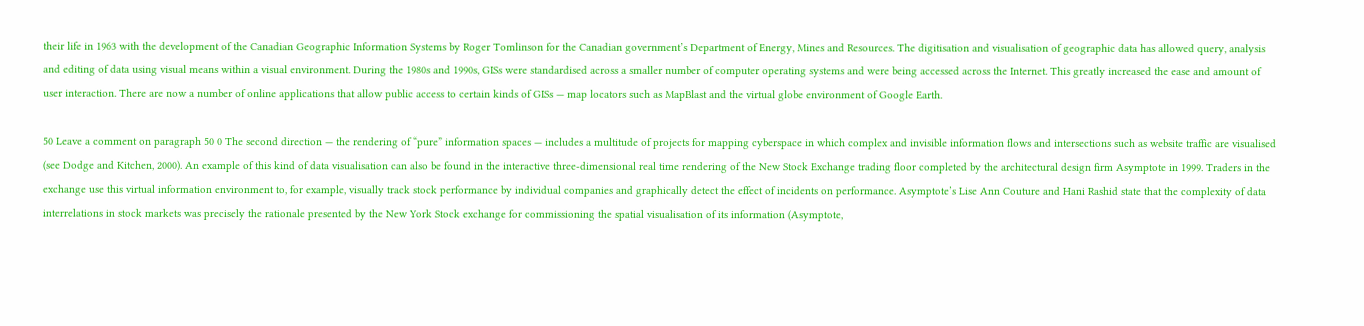their life in 1963 with the development of the Canadian Geographic Information Systems by Roger Tomlinson for the Canadian government’s Department of Energy, Mines and Resources. The digitisation and visualisation of geographic data has allowed query, analysis and editing of data using visual means within a visual environment. During the 1980s and 1990s, GISs were standardised across a smaller number of computer operating systems and were being accessed across the Internet. This greatly increased the ease and amount of user interaction. There are now a number of online applications that allow public access to certain kinds of GISs — map locators such as MapBlast and the virtual globe environment of Google Earth.

50 Leave a comment on paragraph 50 0 The second direction — the rendering of “pure” information spaces — includes a multitude of projects for mapping cyberspace in which complex and invisible information flows and intersections such as website traffic are visualised (see Dodge and Kitchen, 2000). An example of this kind of data visualisation can also be found in the interactive three-dimensional real time rendering of the New Stock Exchange trading floor completed by the architectural design firm Asymptote in 1999. Traders in the exchange use this virtual information environment to, for example, visually track stock performance by individual companies and graphically detect the effect of incidents on performance. Asymptote’s Lise Ann Couture and Hani Rashid state that the complexity of data interrelations in stock markets was precisely the rationale presented by the New York Stock exchange for commissioning the spatial visualisation of its information (Asymptote,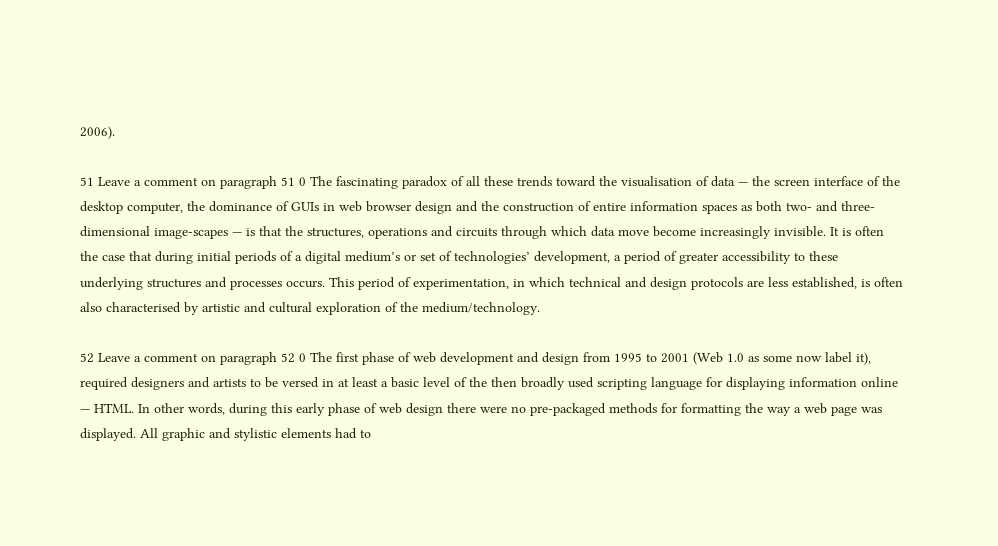2006).

51 Leave a comment on paragraph 51 0 The fascinating paradox of all these trends toward the visualisation of data — the screen interface of the desktop computer, the dominance of GUIs in web browser design and the construction of entire information spaces as both two- and three-dimensional image-scapes — is that the structures, operations and circuits through which data move become increasingly invisible. It is often the case that during initial periods of a digital medium’s or set of technologies’ development, a period of greater accessibility to these underlying structures and processes occurs. This period of experimentation, in which technical and design protocols are less established, is often also characterised by artistic and cultural exploration of the medium/technology.

52 Leave a comment on paragraph 52 0 The first phase of web development and design from 1995 to 2001 (Web 1.0 as some now label it), required designers and artists to be versed in at least a basic level of the then broadly used scripting language for displaying information online — HTML. In other words, during this early phase of web design there were no pre-packaged methods for formatting the way a web page was displayed. All graphic and stylistic elements had to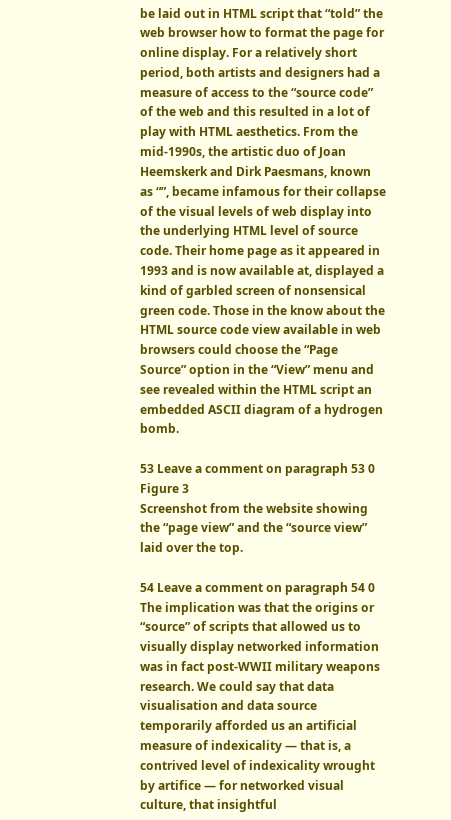be laid out in HTML script that “told” the web browser how to format the page for online display. For a relatively short period, both artists and designers had a measure of access to the “source code” of the web and this resulted in a lot of play with HTML aesthetics. From the mid-1990s, the artistic duo of Joan Heemskerk and Dirk Paesmans, known as “”, became infamous for their collapse of the visual levels of web display into the underlying HTML level of source code. Their home page as it appeared in 1993 and is now available at, displayed a kind of garbled screen of nonsensical green code. Those in the know about the HTML source code view available in web browsers could choose the “Page Source” option in the “View” menu and see revealed within the HTML script an embedded ASCII diagram of a hydrogen bomb.

53 Leave a comment on paragraph 53 0 Figure 3
Screenshot from the website showing the “page view” and the “source view” laid over the top.

54 Leave a comment on paragraph 54 0 The implication was that the origins or “source” of scripts that allowed us to visually display networked information was in fact post-WWII military weapons research. We could say that data visualisation and data source temporarily afforded us an artificial measure of indexicality — that is, a contrived level of indexicality wrought by artifice — for networked visual culture, that insightful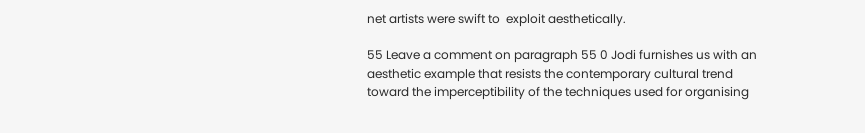net artists were swift to  exploit aesthetically.

55 Leave a comment on paragraph 55 0 Jodi furnishes us with an aesthetic example that resists the contemporary cultural trend toward the imperceptibility of the techniques used for organising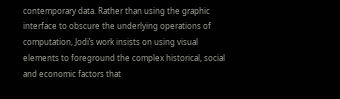contemporary data. Rather than using the graphic interface to obscure the underlying operations of computation, Jodi’s work insists on using visual elements to foreground the complex historical, social and economic factors that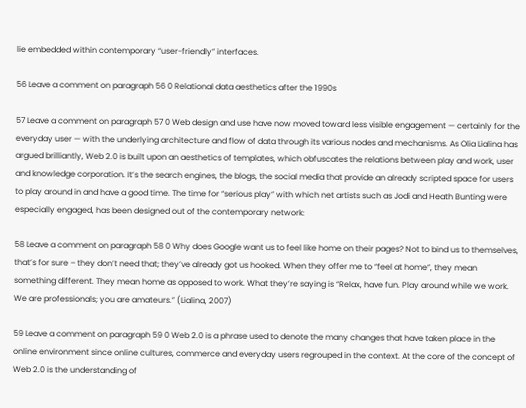lie embedded within contemporary “user-friendly” interfaces.

56 Leave a comment on paragraph 56 0 Relational data aesthetics after the 1990s

57 Leave a comment on paragraph 57 0 Web design and use have now moved toward less visible engagement — certainly for the everyday user — with the underlying architecture and flow of data through its various nodes and mechanisms. As Olia Lialina has argued brilliantly, Web 2.0 is built upon an aesthetics of templates, which obfuscates the relations between play and work, user and knowledge corporation. It’s the search engines, the blogs, the social media that provide an already scripted space for users to play around in and have a good time. The time for “serious play” with which net artists such as Jodi and Heath Bunting were especially engaged, has been designed out of the contemporary network:

58 Leave a comment on paragraph 58 0 Why does Google want us to feel like home on their pages? Not to bind us to themselves, that’s for sure – they don’t need that; they’ve already got us hooked. When they offer me to “feel at home”, they mean something different. They mean home as opposed to work. What they’re saying is “Relax, have fun. Play around while we work. We are professionals; you are amateurs.” (Lialina, 2007)

59 Leave a comment on paragraph 59 0 Web 2.0 is a phrase used to denote the many changes that have taken place in the online environment since online cultures, commerce and everyday users regrouped in the context. At the core of the concept of Web 2.0 is the understanding of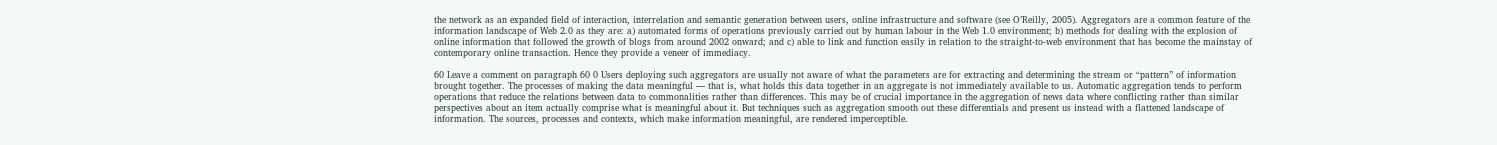the network as an expanded field of interaction, interrelation and semantic generation between users, online infrastructure and software (see O’Reilly, 2005). Aggregators are a common feature of the information landscape of Web 2.0 as they are: a) automated forms of operations previously carried out by human labour in the Web 1.0 environment; b) methods for dealing with the explosion of online information that followed the growth of blogs from around 2002 onward; and c) able to link and function easily in relation to the straight-to-web environment that has become the mainstay of contemporary online transaction. Hence they provide a veneer of immediacy.

60 Leave a comment on paragraph 60 0 Users deploying such aggregators are usually not aware of what the parameters are for extracting and determining the stream or “pattern” of information brought together. The processes of making the data meaningful — that is, what holds this data together in an aggregate is not immediately available to us. Automatic aggregation tends to perform operations that reduce the relations between data to commonalities rather than differences. This may be of crucial importance in the aggregation of news data where conflicting rather than similar perspectives about an item actually comprise what is meaningful about it. But techniques such as aggregation smooth out these differentials and present us instead with a flattened landscape of information. The sources, processes and contexts, which make information meaningful, are rendered imperceptible.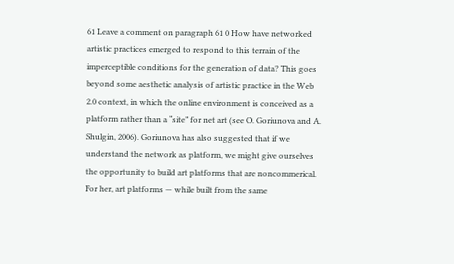61 Leave a comment on paragraph 61 0 How have networked artistic practices emerged to respond to this terrain of the imperceptible conditions for the generation of data? This goes beyond some aesthetic analysis of artistic practice in the Web 2.0 context, in which the online environment is conceived as a platform rather than a “site” for net art (see O. Goriunova and A. Shulgin, 2006). Goriunova has also suggested that if we understand the network as platform, we might give ourselves the opportunity to build art platforms that are noncommerical. For her, art platforms — while built from the same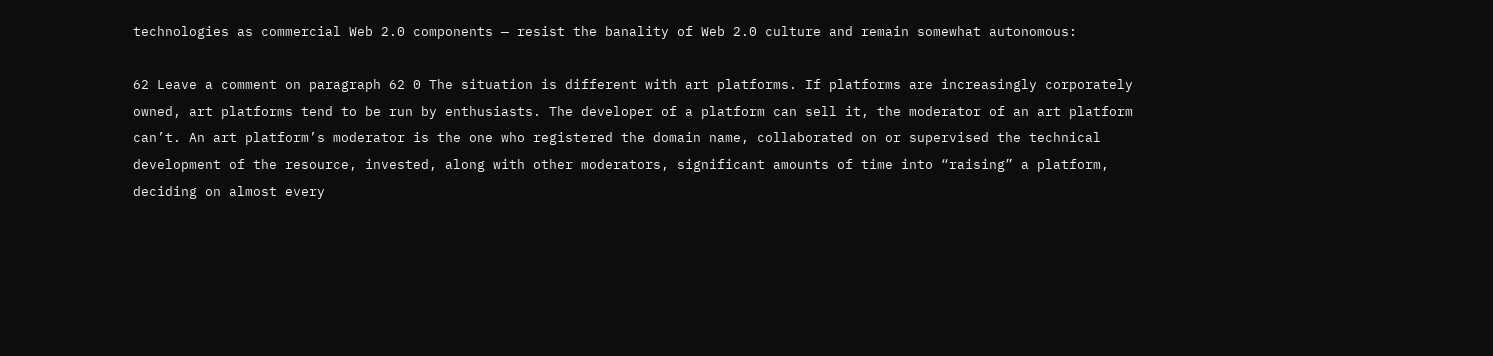technologies as commercial Web 2.0 components — resist the banality of Web 2.0 culture and remain somewhat autonomous:

62 Leave a comment on paragraph 62 0 The situation is different with art platforms. If platforms are increasingly corporately owned, art platforms tend to be run by enthusiasts. The developer of a platform can sell it, the moderator of an art platform can’t. An art platform’s moderator is the one who registered the domain name, collaborated on or supervised the technical development of the resource, invested, along with other moderators, significant amounts of time into “raising” a platform, deciding on almost every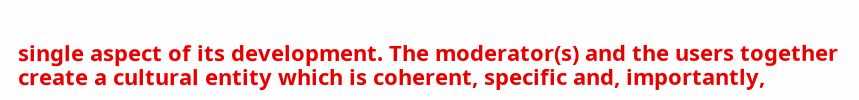single aspect of its development. The moderator(s) and the users together create a cultural entity which is coherent, specific and, importantly,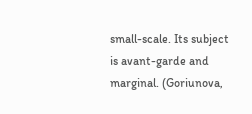small-scale. Its subject is avant-garde and marginal. (Goriunova,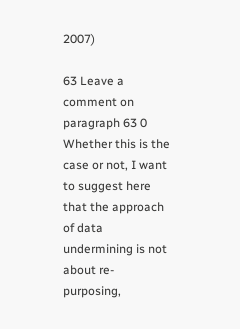2007)

63 Leave a comment on paragraph 63 0 Whether this is the case or not, I want to suggest here that the approach of data undermining is not about re-purposing,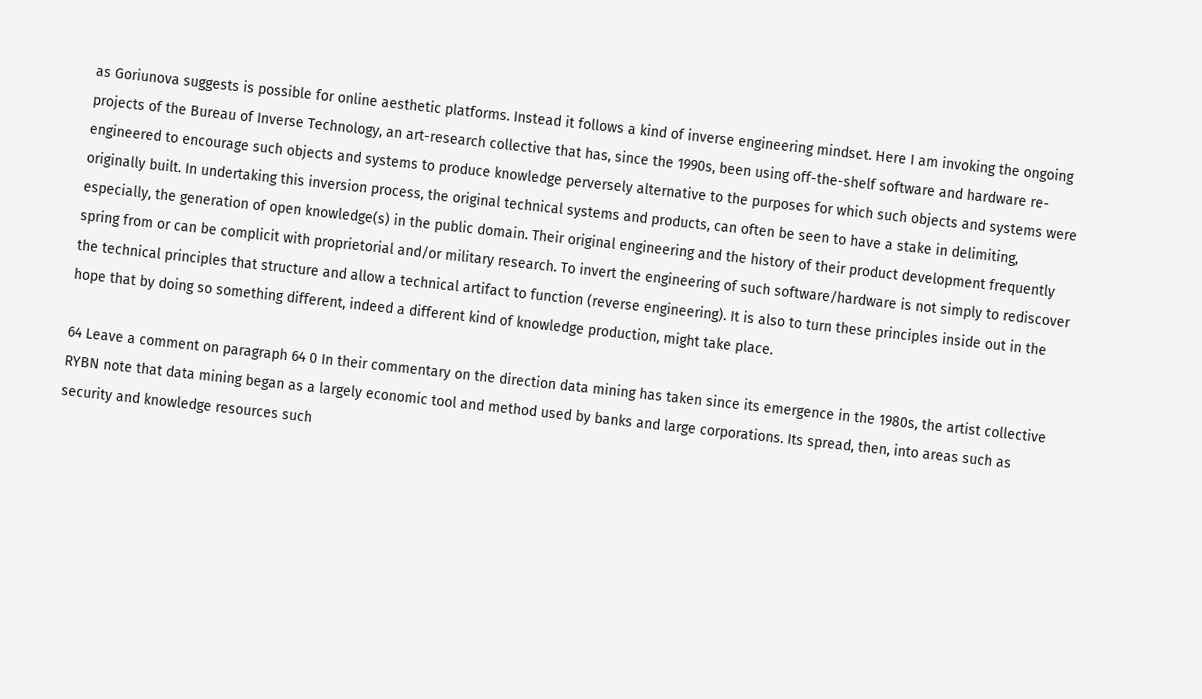as Goriunova suggests is possible for online aesthetic platforms. Instead it follows a kind of inverse engineering mindset. Here I am invoking the ongoing projects of the Bureau of Inverse Technology, an art-research collective that has, since the 1990s, been using off-the-shelf software and hardware re-engineered to encourage such objects and systems to produce knowledge perversely alternative to the purposes for which such objects and systems were originally built. In undertaking this inversion process, the original technical systems and products, can often be seen to have a stake in delimiting, especially, the generation of open knowledge(s) in the public domain. Their original engineering and the history of their product development frequently spring from or can be complicit with proprietorial and/or military research. To invert the engineering of such software/hardware is not simply to rediscover the technical principles that structure and allow a technical artifact to function (reverse engineering). It is also to turn these principles inside out in the hope that by doing so something different, indeed a different kind of knowledge production, might take place.

64 Leave a comment on paragraph 64 0 In their commentary on the direction data mining has taken since its emergence in the 1980s, the artist collective RYBN note that data mining began as a largely economic tool and method used by banks and large corporations. Its spread, then, into areas such as security and knowledge resources such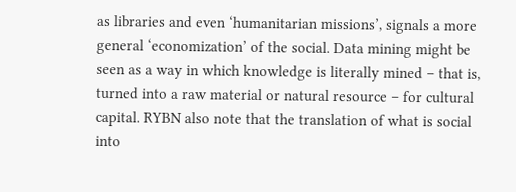as libraries and even ‘humanitarian missions’, signals a more general ‘economization’ of the social. Data mining might be seen as a way in which knowledge is literally mined – that is, turned into a raw material or natural resource – for cultural capital. RYBN also note that the translation of what is social into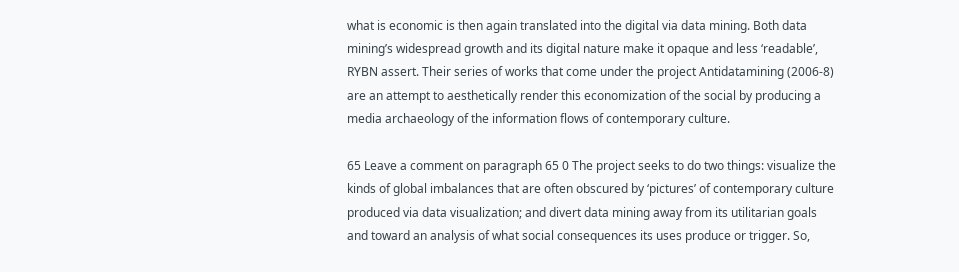what is economic is then again translated into the digital via data mining. Both data mining’s widespread growth and its digital nature make it opaque and less ‘readable’, RYBN assert. Their series of works that come under the project Antidatamining (2006-8) are an attempt to aesthetically render this economization of the social by producing a media archaeology of the information flows of contemporary culture.

65 Leave a comment on paragraph 65 0 The project seeks to do two things: visualize the kinds of global imbalances that are often obscured by ‘pictures’ of contemporary culture produced via data visualization; and divert data mining away from its utilitarian goals and toward an analysis of what social consequences its uses produce or trigger. So,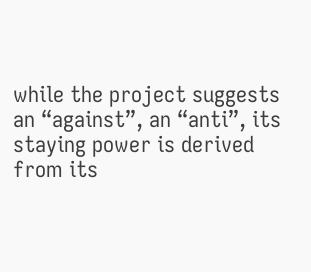while the project suggests an “against”, an “anti”, its staying power is derived from its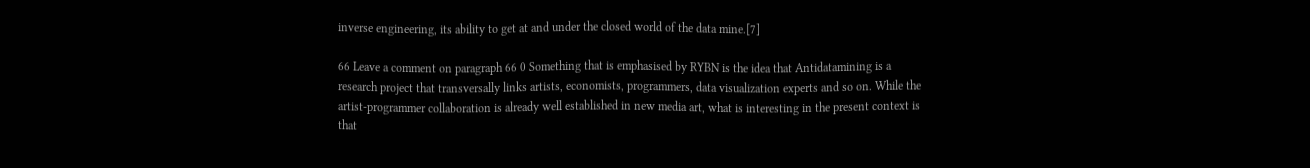inverse engineering, its ability to get at and under the closed world of the data mine.[7]

66 Leave a comment on paragraph 66 0 Something that is emphasised by RYBN is the idea that Antidatamining is a research project that transversally links artists, economists, programmers, data visualization experts and so on. While the artist-programmer collaboration is already well established in new media art, what is interesting in the present context is that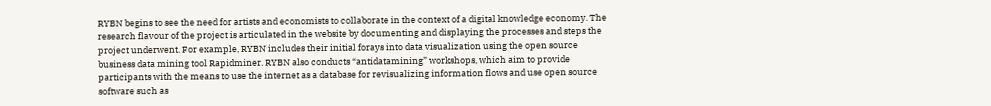RYBN begins to see the need for artists and economists to collaborate in the context of a digital knowledge economy. The research flavour of the project is articulated in the website by documenting and displaying the processes and steps the project underwent. For example, RYBN includes their initial forays into data visualization using the open source business data mining tool Rapidminer. RYBN also conducts “antidatamining” workshops, which aim to provide participants with the means to use the internet as a database for revisualizing information flows and use open source software such as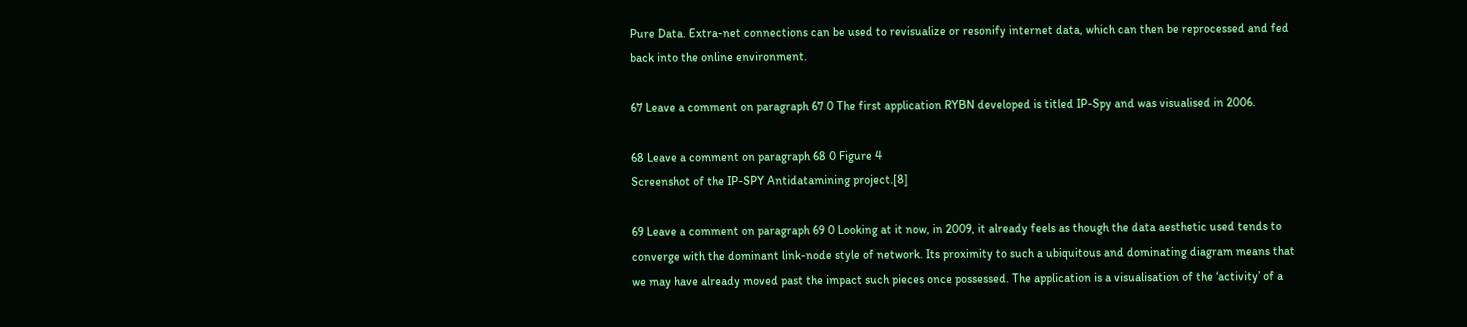Pure Data. Extra-net connections can be used to revisualize or resonify internet data, which can then be reprocessed and fed back into the online environment.

67 Leave a comment on paragraph 67 0 The first application RYBN developed is titled IP-Spy and was visualised in 2006.

68 Leave a comment on paragraph 68 0 Figure 4
Screenshot of the IP-SPY Antidatamining project.[8]

69 Leave a comment on paragraph 69 0 Looking at it now, in 2009, it already feels as though the data aesthetic used tends to converge with the dominant link-node style of network. Its proximity to such a ubiquitous and dominating diagram means that we may have already moved past the impact such pieces once possessed. The application is a visualisation of the ‘activity’ of a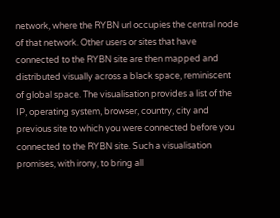network, where the RYBN url occupies the central node of that network. Other users or sites that have connected to the RYBN site are then mapped and distributed visually across a black space, reminiscent of global space. The visualisation provides a list of the IP, operating system, browser, country, city and previous site to which you were connected before you connected to the RYBN site. Such a visualisation promises, with irony, to bring all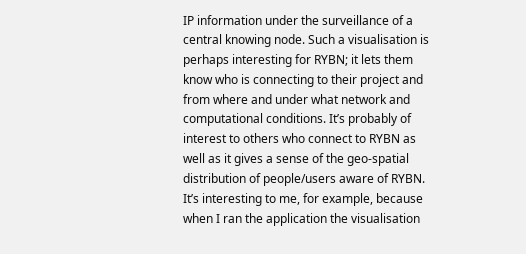IP information under the surveillance of a central knowing node. Such a visualisation is perhaps interesting for RYBN; it lets them know who is connecting to their project and from where and under what network and computational conditions. It’s probably of interest to others who connect to RYBN as well as it gives a sense of the geo-spatial distribution of people/users aware of RYBN. It’s interesting to me, for example, because when I ran the application the visualisation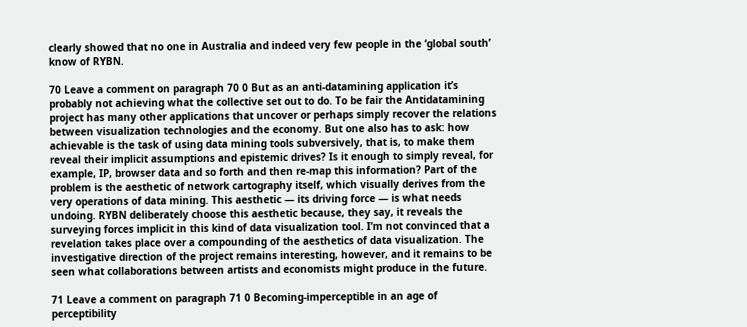clearly showed that no one in Australia and indeed very few people in the ‘global south’ know of RYBN.

70 Leave a comment on paragraph 70 0 But as an anti-datamining application it’s probably not achieving what the collective set out to do. To be fair the Antidatamining project has many other applications that uncover or perhaps simply recover the relations between visualization technologies and the economy. But one also has to ask: how achievable is the task of using data mining tools subversively, that is, to make them reveal their implicit assumptions and epistemic drives? Is it enough to simply reveal, for example, IP, browser data and so forth and then re-map this information? Part of the problem is the aesthetic of network cartography itself, which visually derives from the very operations of data mining. This aesthetic — its driving force — is what needs undoing. RYBN deliberately choose this aesthetic because, they say, it reveals the surveying forces implicit in this kind of data visualization tool. I’m not convinced that a revelation takes place over a compounding of the aesthetics of data visualization. The investigative direction of the project remains interesting, however, and it remains to be seen what collaborations between artists and economists might produce in the future.

71 Leave a comment on paragraph 71 0 Becoming-imperceptible in an age of perceptibility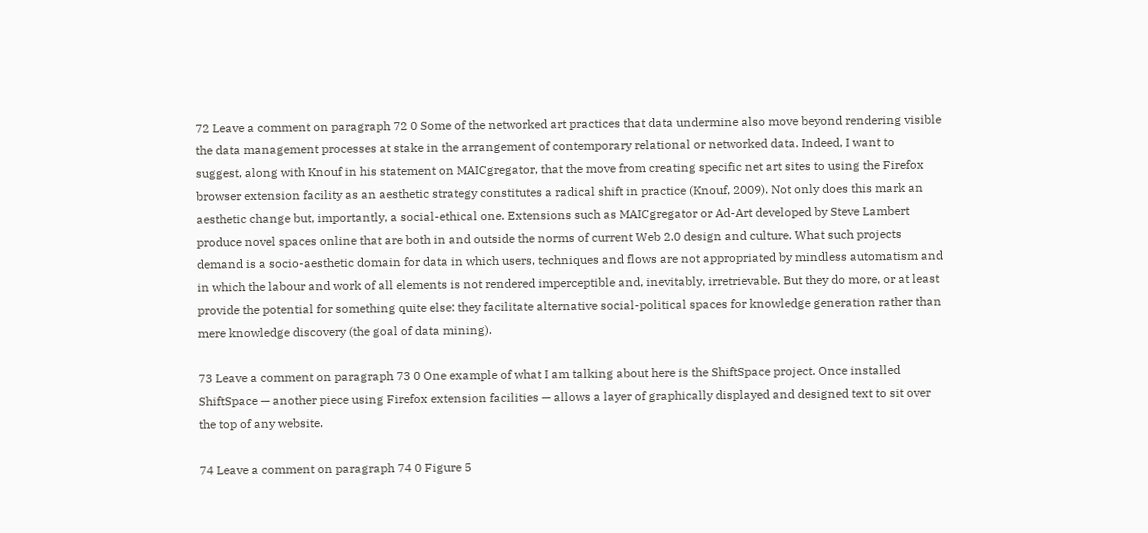72 Leave a comment on paragraph 72 0 Some of the networked art practices that data undermine also move beyond rendering visible the data management processes at stake in the arrangement of contemporary relational or networked data. Indeed, I want to suggest, along with Knouf in his statement on MAICgregator, that the move from creating specific net art sites to using the Firefox browser extension facility as an aesthetic strategy constitutes a radical shift in practice (Knouf, 2009). Not only does this mark an aesthetic change but, importantly, a social-ethical one. Extensions such as MAICgregator or Ad-Art developed by Steve Lambert produce novel spaces online that are both in and outside the norms of current Web 2.0 design and culture. What such projects demand is a socio-aesthetic domain for data in which users, techniques and flows are not appropriated by mindless automatism and in which the labour and work of all elements is not rendered imperceptible and, inevitably, irretrievable. But they do more, or at least provide the potential for something quite else: they facilitate alternative social-political spaces for knowledge generation rather than mere knowledge discovery (the goal of data mining).

73 Leave a comment on paragraph 73 0 One example of what I am talking about here is the ShiftSpace project. Once installed ShiftSpace — another piece using Firefox extension facilities — allows a layer of graphically displayed and designed text to sit over the top of any website.

74 Leave a comment on paragraph 74 0 Figure 5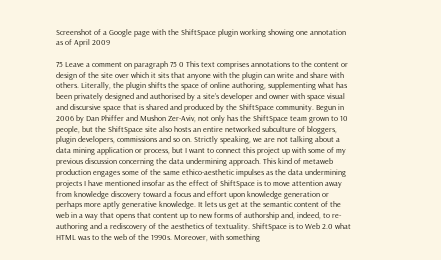Screenshot of a Google page with the ShiftSpace plugin working showing one annotation as of April 2009

75 Leave a comment on paragraph 75 0 This text comprises annotations to the content or design of the site over which it sits that anyone with the plugin can write and share with others. Literally, the plugin shifts the space of online authoring, supplementing what has been privately designed and authorised by a site’s developer and owner with space visual and discursive space that is shared and produced by the ShiftSpace community. Begun in 2006 by Dan Phiffer and Mushon Zer-Aviv, not only has the ShiftSpace team grown to 10 people, but the ShiftSpace site also hosts an entire networked subculture of bloggers, plugin developers, commissions and so on. Strictly speaking, we are not talking about a data mining application or process, but I want to connect this project up with some of my previous discussion concerning the data undermining approach. This kind of metaweb production engages some of the same ethico-aesthetic impulses as the data undermining projects I have mentioned insofar as the effect of ShiftSpace is to move attention away from knowledge discovery toward a focus and effort upon knowledge generation or perhaps more aptly generative knowledge. It lets us get at the semantic content of the web in a way that opens that content up to new forms of authorship and, indeed, to re-authoring and a rediscovery of the aesthetics of textuality. ShiftSpace is to Web 2.0 what HTML was to the web of the 1990s. Moreover, with something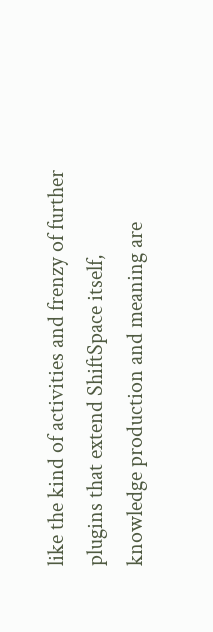like the kind of activities and frenzy of further plugins that extend ShiftSpace itself, knowledge production and meaning are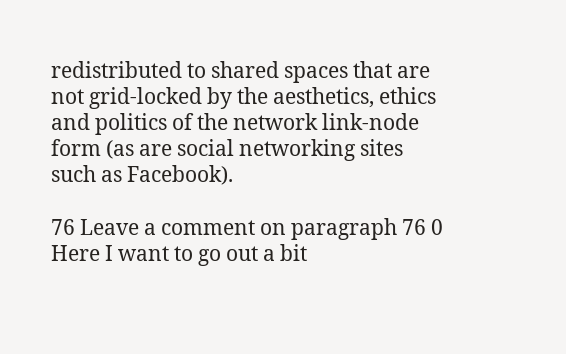redistributed to shared spaces that are not grid-locked by the aesthetics, ethics and politics of the network link-node form (as are social networking sites such as Facebook).

76 Leave a comment on paragraph 76 0 Here I want to go out a bit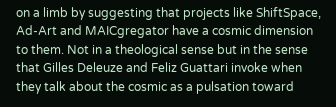on a limb by suggesting that projects like ShiftSpace, Ad-Art and MAICgregator have a cosmic dimension to them. Not in a theological sense but in the sense that Gilles Deleuze and Feliz Guattari invoke when they talk about the cosmic as a pulsation toward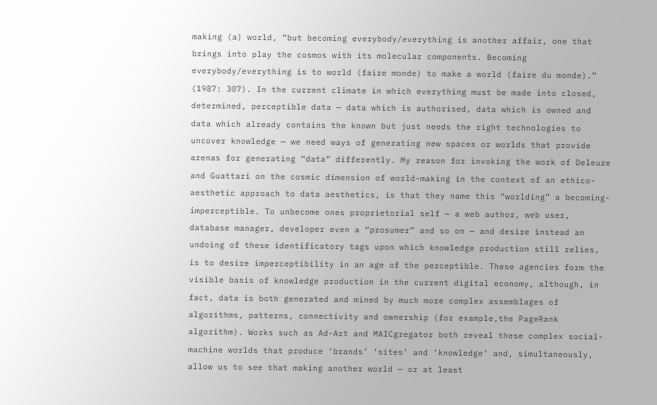making (a) world, “but becoming everybody/everything is another affair, one that brings into play the cosmos with its molecular components. Becoming everybody/everything is to world (faire monde) to make a world (faire du monde).” (1987: 307). In the current climate in which everything must be made into closed, determined, perceptible data — data which is authorised, data which is owned and data which already contains the known but just needs the right technologies to uncover knowledge — we need ways of generating new spaces or worlds that provide arenas for generating “data” differently. My reason for invoking the work of Deleuze and Guattari on the cosmic dimension of world-making in the context of an ethico-aesthetic approach to data aesthetics, is that they name this “worlding” a becoming-imperceptible. To unbecome ones proprietorial self — a web author, web user, database manager, developer even a “prosumer” and so on — and desire instead an undoing of these identificatory tags upon which knowledge production still relies, is to desire imperceptibility in an age of the perceptible. These agencies form the visible basis of knowledge production in the current digital economy, although, in fact, data is both generated and mined by much more complex assemblages of algorithms, patterns, connectivity and ownership (for example,the PageRank algorithm). Works such as Ad-Art and MAICgregator both reveal these complex social-machine worlds that produce ‘brands’ ‘sites’ and ‘knowledge’ and, simultaneously, allow us to see that making another world — or at least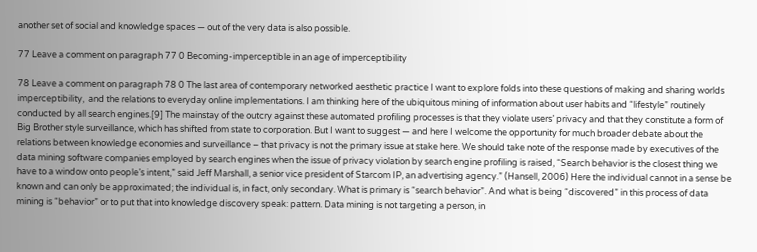another set of social and knowledge spaces — out of the very data is also possible.

77 Leave a comment on paragraph 77 0 Becoming-imperceptible in an age of imperceptibility

78 Leave a comment on paragraph 78 0 The last area of contemporary networked aesthetic practice I want to explore folds into these questions of making and sharing worlds imperceptibility,  and the relations to everyday online implementations. I am thinking here of the ubiquitous mining of information about user habits and “lifestyle” routinely conducted by all search engines.[9] The mainstay of the outcry against these automated profiling processes is that they violate users’ privacy and that they constitute a form of Big Brother style surveillance, which has shifted from state to corporation. But I want to suggest — and here I welcome the opportunity for much broader debate about the relations between knowledge economies and surveillance – that privacy is not the primary issue at stake here. We should take note of the response made by executives of the data mining software companies employed by search engines when the issue of privacy violation by search engine profiling is raised, “Search behavior is the closest thing we have to a window onto people’s intent,” said Jeff Marshall, a senior vice president of Starcom IP, an advertising agency.” (Hansell, 2006) Here the individual cannot in a sense be known and can only be approximated; the individual is, in fact, only secondary. What is primary is “search behavior”. And what is being “discovered” in this process of data mining is “behavior” or to put that into knowledge discovery speak: pattern. Data mining is not targeting a person, in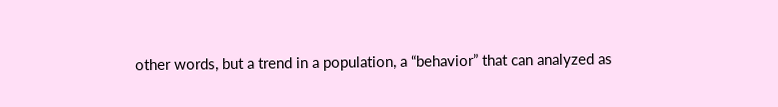other words, but a trend in a population, a “behavior” that can analyzed as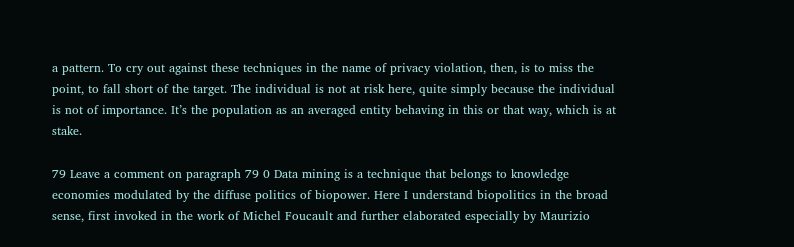a pattern. To cry out against these techniques in the name of privacy violation, then, is to miss the point, to fall short of the target. The individual is not at risk here, quite simply because the individual is not of importance. It’s the population as an averaged entity behaving in this or that way, which is at stake.

79 Leave a comment on paragraph 79 0 Data mining is a technique that belongs to knowledge economies modulated by the diffuse politics of biopower. Here I understand biopolitics in the broad sense, first invoked in the work of Michel Foucault and further elaborated especially by Maurizio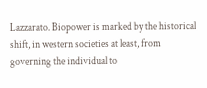Lazzarato. Biopower is marked by the historical shift, in western societies at least, from governing the individual to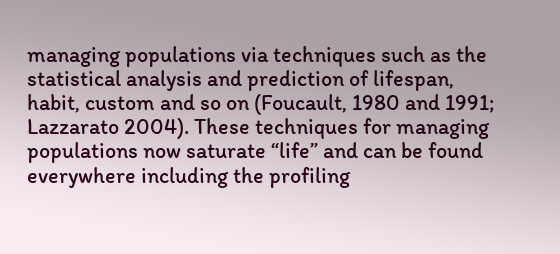managing populations via techniques such as the statistical analysis and prediction of lifespan, habit, custom and so on (Foucault, 1980 and 1991; Lazzarato 2004). These techniques for managing populations now saturate “life” and can be found everywhere including the profiling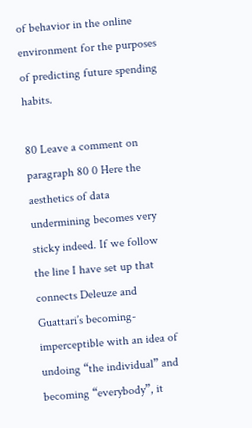of behavior in the online environment for the purposes of predicting future spending habits.

80 Leave a comment on paragraph 80 0 Here the aesthetics of data undermining becomes very sticky indeed. If we follow the line I have set up that connects Deleuze and Guattari’s becoming-imperceptible with an idea of undoing “the individual” and becoming “everybody”, it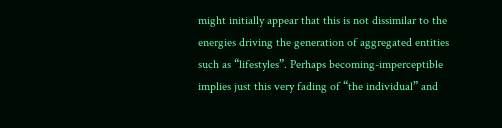might initially appear that this is not dissimilar to the energies driving the generation of aggregated entities such as “lifestyles”. Perhaps becoming-imperceptible implies just this very fading of “the individual” and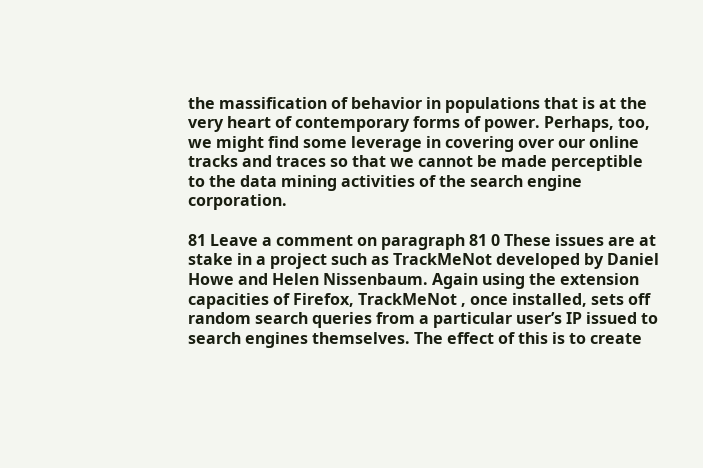the massification of behavior in populations that is at the very heart of contemporary forms of power. Perhaps, too, we might find some leverage in covering over our online tracks and traces so that we cannot be made perceptible to the data mining activities of the search engine corporation.

81 Leave a comment on paragraph 81 0 These issues are at stake in a project such as TrackMeNot developed by Daniel Howe and Helen Nissenbaum. Again using the extension capacities of Firefox, TrackMeNot , once installed, sets off random search queries from a particular user’s IP issued to search engines themselves. The effect of this is to create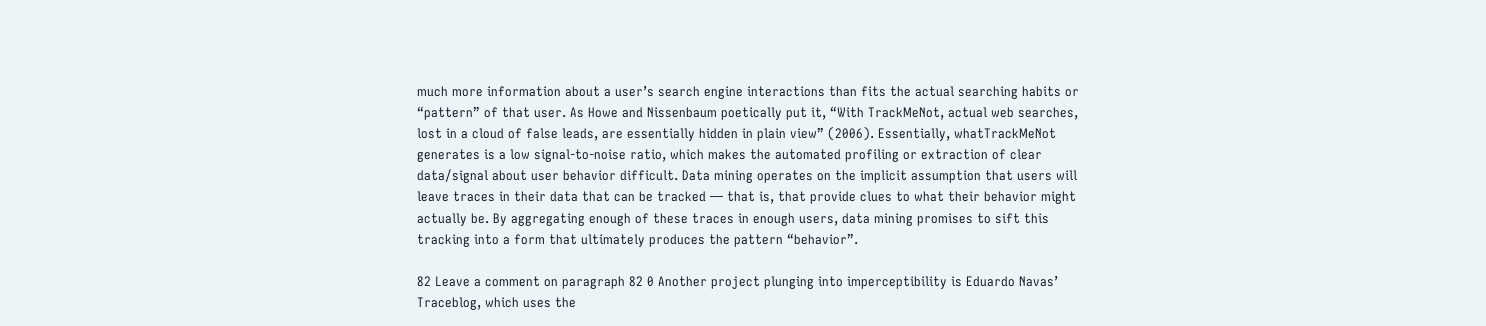much more information about a user’s search engine interactions than fits the actual searching habits or “pattern” of that user. As Howe and Nissenbaum poetically put it, “With TrackMeNot, actual web searches, lost in a cloud of false leads, are essentially hidden in plain view” (2006). Essentially, whatTrackMeNot generates is a low signal-to-noise ratio, which makes the automated profiling or extraction of clear data/signal about user behavior difficult. Data mining operates on the implicit assumption that users will leave traces in their data that can be tracked — that is, that provide clues to what their behavior might actually be. By aggregating enough of these traces in enough users, data mining promises to sift this tracking into a form that ultimately produces the pattern “behavior”.

82 Leave a comment on paragraph 82 0 Another project plunging into imperceptibility is Eduardo Navas’ Traceblog, which uses the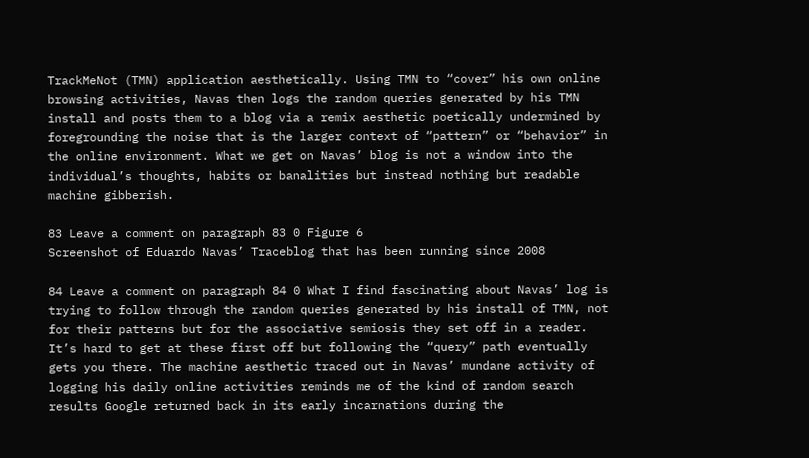TrackMeNot (TMN) application aesthetically. Using TMN to “cover” his own online browsing activities, Navas then logs the random queries generated by his TMN install and posts them to a blog via a remix aesthetic poetically undermined by foregrounding the noise that is the larger context of “pattern” or “behavior” in the online environment. What we get on Navas’ blog is not a window into the individual’s thoughts, habits or banalities but instead nothing but readable machine gibberish.

83 Leave a comment on paragraph 83 0 Figure 6
Screenshot of Eduardo Navas’ Traceblog that has been running since 2008

84 Leave a comment on paragraph 84 0 What I find fascinating about Navas’ log is trying to follow through the random queries generated by his install of TMN, not for their patterns but for the associative semiosis they set off in a reader. It’s hard to get at these first off but following the “query” path eventually gets you there. The machine aesthetic traced out in Navas’ mundane activity of logging his daily online activities reminds me of the kind of random search results Google returned back in its early incarnations during the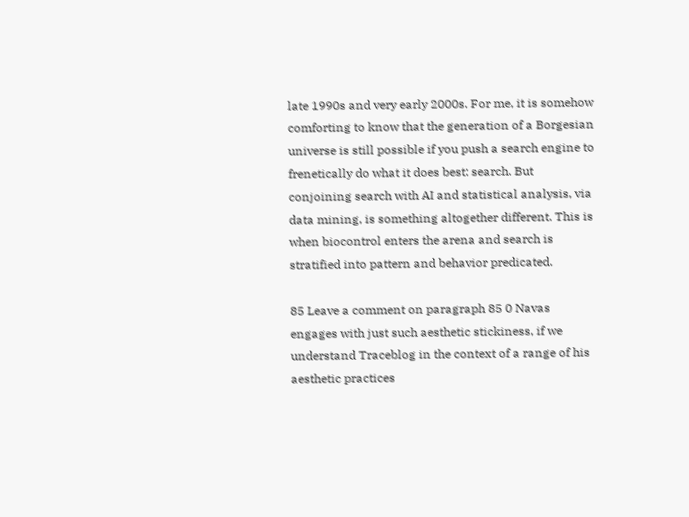late 1990s and very early 2000s. For me, it is somehow comforting to know that the generation of a Borgesian universe is still possible if you push a search engine to frenetically do what it does best: search. But conjoining search with AI and statistical analysis, via data mining, is something altogether different. This is when biocontrol enters the arena and search is stratified into pattern and behavior predicated.

85 Leave a comment on paragraph 85 0 Navas engages with just such aesthetic stickiness, if we understand Traceblog in the context of a range of his aesthetic practices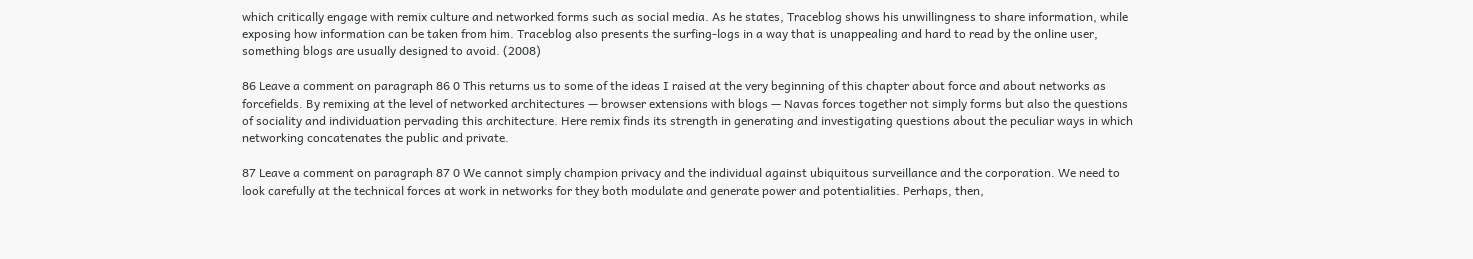which critically engage with remix culture and networked forms such as social media. As he states, Traceblog shows his unwillingness to share information, while exposing how information can be taken from him. Traceblog also presents the surfing-logs in a way that is unappealing and hard to read by the online user, something blogs are usually designed to avoid. (2008)

86 Leave a comment on paragraph 86 0 This returns us to some of the ideas I raised at the very beginning of this chapter about force and about networks as forcefields. By remixing at the level of networked architectures — browser extensions with blogs — Navas forces together not simply forms but also the questions of sociality and individuation pervading this architecture. Here remix finds its strength in generating and investigating questions about the peculiar ways in which networking concatenates the public and private.

87 Leave a comment on paragraph 87 0 We cannot simply champion privacy and the individual against ubiquitous surveillance and the corporation. We need to look carefully at the technical forces at work in networks for they both modulate and generate power and potentialities. Perhaps, then,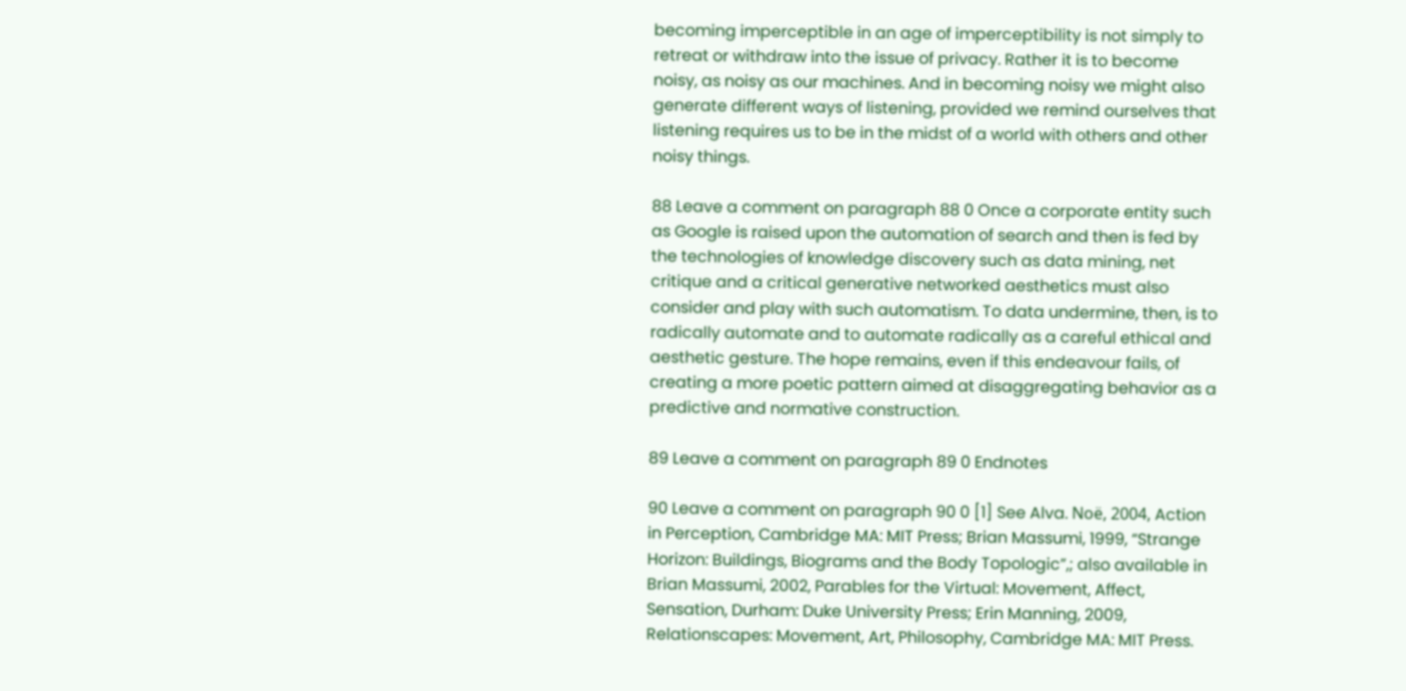becoming imperceptible in an age of imperceptibility is not simply to retreat or withdraw into the issue of privacy. Rather it is to become noisy, as noisy as our machines. And in becoming noisy we might also generate different ways of listening, provided we remind ourselves that listening requires us to be in the midst of a world with others and other noisy things.

88 Leave a comment on paragraph 88 0 Once a corporate entity such as Google is raised upon the automation of search and then is fed by the technologies of knowledge discovery such as data mining, net critique and a critical generative networked aesthetics must also consider and play with such automatism. To data undermine, then, is to radically automate and to automate radically as a careful ethical and aesthetic gesture. The hope remains, even if this endeavour fails, of creating a more poetic pattern aimed at disaggregating behavior as a predictive and normative construction.

89 Leave a comment on paragraph 89 0 Endnotes

90 Leave a comment on paragraph 90 0 [1] See Alva. Noë, 2004, Action in Perception, Cambridge MA: MIT Press; Brian Massumi, 1999, “Strange Horizon: Buildings, Biograms and the Body Topologic”,; also available in Brian Massumi, 2002, Parables for the Virtual: Movement, Affect, Sensation, Durham: Duke University Press; Erin Manning, 2009, Relationscapes: Movement, Art, Philosophy, Cambridge MA: MIT Press.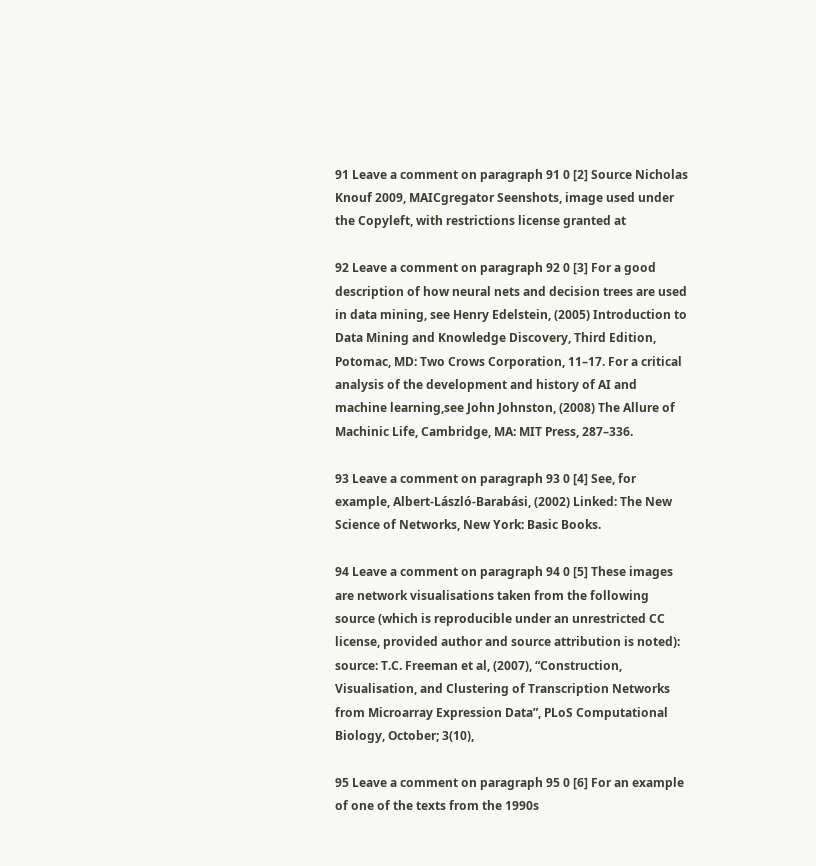91 Leave a comment on paragraph 91 0 [2] Source Nicholas Knouf 2009, MAICgregator Seenshots, image used under the Copyleft, with restrictions license granted at

92 Leave a comment on paragraph 92 0 [3] For a good description of how neural nets and decision trees are used in data mining, see Henry Edelstein, (2005) Introduction to Data Mining and Knowledge Discovery, Third Edition, Potomac, MD: Two Crows Corporation, 11–17. For a critical analysis of the development and history of AI and machine learning,see John Johnston, (2008) The Allure of Machinic Life, Cambridge, MA: MIT Press, 287–336.

93 Leave a comment on paragraph 93 0 [4] See, for example, Albert-László-Barabási, (2002) Linked: The New Science of Networks, New York: Basic Books.

94 Leave a comment on paragraph 94 0 [5] These images are network visualisations taken from the following source (which is reproducible under an unrestricted CC license, provided author and source attribution is noted): source: T.C. Freeman et al, (2007), “Construction, Visualisation, and Clustering of Transcription Networks from Microarray Expression Data”, PLoS Computational Biology, October; 3(10),

95 Leave a comment on paragraph 95 0 [6] For an example of one of the texts from the 1990s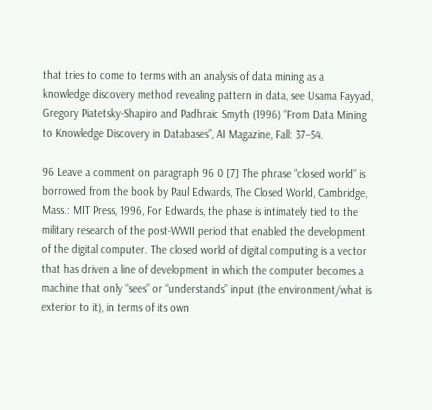that tries to come to terms with an analysis of data mining as a knowledge discovery method revealing pattern in data, see Usama Fayyad, Gregory Piatetsky-Shapiro and Padhraic Smyth (1996) “From Data Mining to Knowledge Discovery in Databases”, AI Magazine, Fall: 37–54.

96 Leave a comment on paragraph 96 0 [7] The phrase “closed world” is borrowed from the book by Paul Edwards, The Closed World, Cambridge, Mass.: MIT Press, 1996, For Edwards, the phase is intimately tied to the military research of the post-WWII period that enabled the development of the digital computer. The closed world of digital computing is a vector that has driven a line of development in which the computer becomes a machine that only “sees” or “understands” input (the environment/what is exterior to it), in terms of its own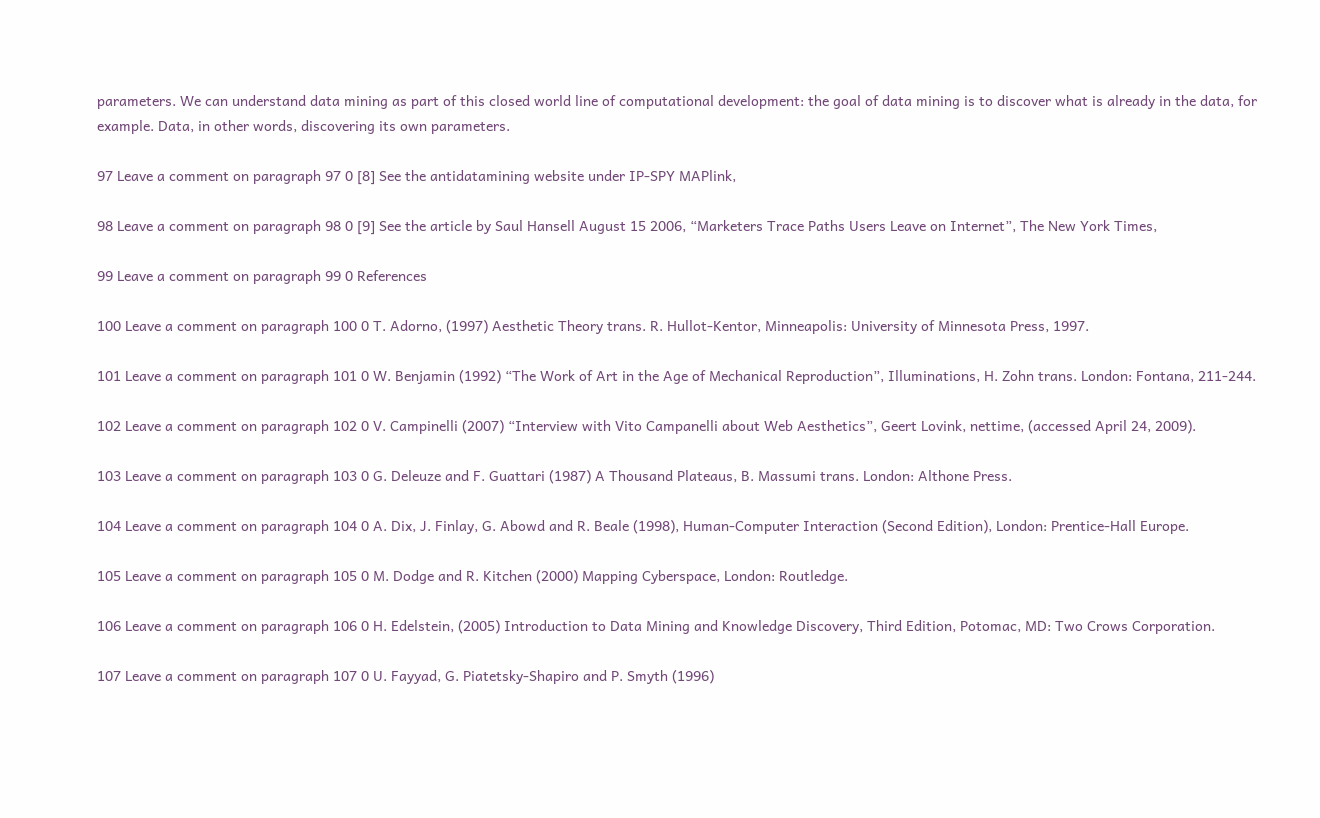parameters. We can understand data mining as part of this closed world line of computational development: the goal of data mining is to discover what is already in the data, for example. Data, in other words, discovering its own parameters.

97 Leave a comment on paragraph 97 0 [8] See the antidatamining website under IP-SPY MAPlink,

98 Leave a comment on paragraph 98 0 [9] See the article by Saul Hansell August 15 2006, “Marketers Trace Paths Users Leave on Internet”, The New York Times,

99 Leave a comment on paragraph 99 0 References

100 Leave a comment on paragraph 100 0 T. Adorno, (1997) Aesthetic Theory trans. R. Hullot-Kentor, Minneapolis: University of Minnesota Press, 1997.

101 Leave a comment on paragraph 101 0 W. Benjamin (1992) “The Work of Art in the Age of Mechanical Reproduction”, Illuminations, H. Zohn trans. London: Fontana, 211-244.

102 Leave a comment on paragraph 102 0 V. Campinelli (2007) “Interview with Vito Campanelli about Web Aesthetics”, Geert Lovink, nettime, (accessed April 24, 2009).

103 Leave a comment on paragraph 103 0 G. Deleuze and F. Guattari (1987) A Thousand Plateaus, B. Massumi trans. London: Althone Press.

104 Leave a comment on paragraph 104 0 A. Dix, J. Finlay, G. Abowd and R. Beale (1998), Human-Computer Interaction (Second Edition), London: Prentice-Hall Europe.

105 Leave a comment on paragraph 105 0 M. Dodge and R. Kitchen (2000) Mapping Cyberspace, London: Routledge.

106 Leave a comment on paragraph 106 0 H. Edelstein, (2005) Introduction to Data Mining and Knowledge Discovery, Third Edition, Potomac, MD: Two Crows Corporation.

107 Leave a comment on paragraph 107 0 U. Fayyad, G. Piatetsky-Shapiro and P. Smyth (1996)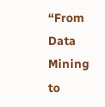“From Data Mining to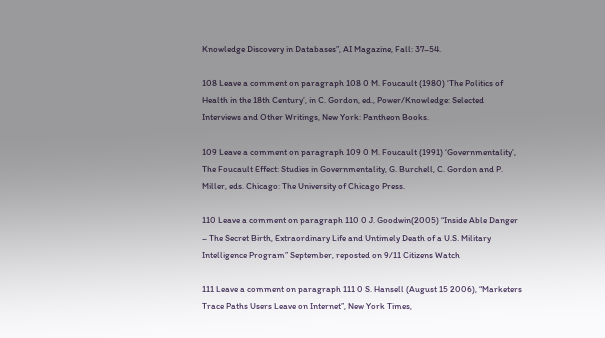Knowledge Discovery in Databases”, AI Magazine, Fall: 37–54.

108 Leave a comment on paragraph 108 0 M. Foucault (1980) ‘The Politics of Health in the 18th Century’, in C. Gordon, ed., Power/Knowledge: Selected Interviews and Other Writings, New York: Pantheon Books.

109 Leave a comment on paragraph 109 0 M. Foucault (1991) ‘Governmentality’, The Foucault Effect: Studies in Governmentality, G. Burchell, C. Gordon and P. Miller, eds. Chicago: The University of Chicago Press.

110 Leave a comment on paragraph 110 0 J. Goodwin(2005) “Inside Able Danger – The Secret Birth, Extraordinary Life and Untimely Death of a U.S. Military Intelligence Program” September, reposted on 9/11 Citizens Watch

111 Leave a comment on paragraph 111 0 S. Hansell (August 15 2006), “Marketers Trace Paths Users Leave on Internet”, New York Times,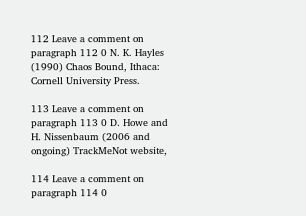112 Leave a comment on paragraph 112 0 N. K. Hayles (1990) Chaos Bound, Ithaca: Cornell University Press.

113 Leave a comment on paragraph 113 0 D. Howe and H. Nissenbaum (2006 and ongoing) TrackMeNot website,

114 Leave a comment on paragraph 114 0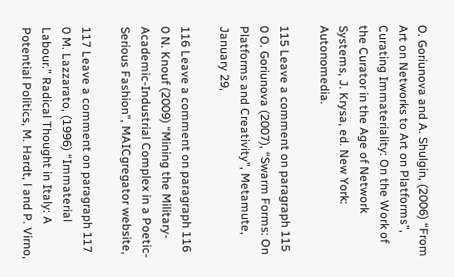O. Goriunova and A. Shulgin, (2006) “From Art on Networks to Art on Platforms”, Curating Immateriality: On the Work of the Curator in the Age of Network Systems, J. Krysa, ed. New York: Autonomedia.

115 Leave a comment on paragraph 115 0 O. Goriunova (2007), “Swarm Forms: On Platforms and Creativity”, Metamute, January 29,

116 Leave a comment on paragraph 116 0 N. Knouf (2009) “Mining the Military-Academic-Industrial Complex in a Poetic-Serious Fashion”, MAICgregator website,

117 Leave a comment on paragraph 117 0 M. Lazzarato, (1996) “Immaterial Labour.” Radical Thought in Italy: A Potential Politics, M. Hardt, l and P. Virno,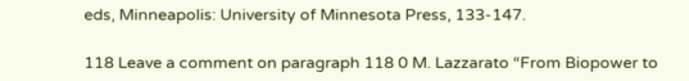eds, Minneapolis: University of Minnesota Press, 133-147.

118 Leave a comment on paragraph 118 0 M. Lazzarato “From Biopower to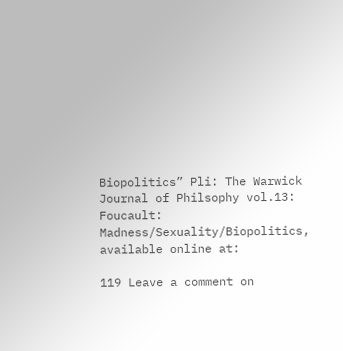Biopolitics” Pli: The Warwick Journal of Philsophy vol.13: Foucault: Madness/Sexuality/Biopolitics, available online at:

119 Leave a comment on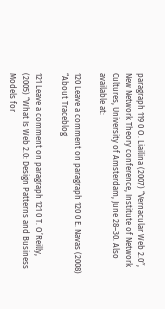paragraph 119 0 O. Liailina (2007) “Vernacular Web 2.0″, New Network Theory conference, Institute of Network Cultures, University of Amsterdam, June 28–30. Also available at:

120 Leave a comment on paragraph 120 0 E. Navas (2008) “About Traceblog

121 Leave a comment on paragraph 121 0 T. O’Reilly, (2005) “What Is Web 2.0: Design Patterns and Business Models for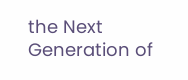the Next Generation of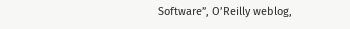Software”, O’Reilly weblog,